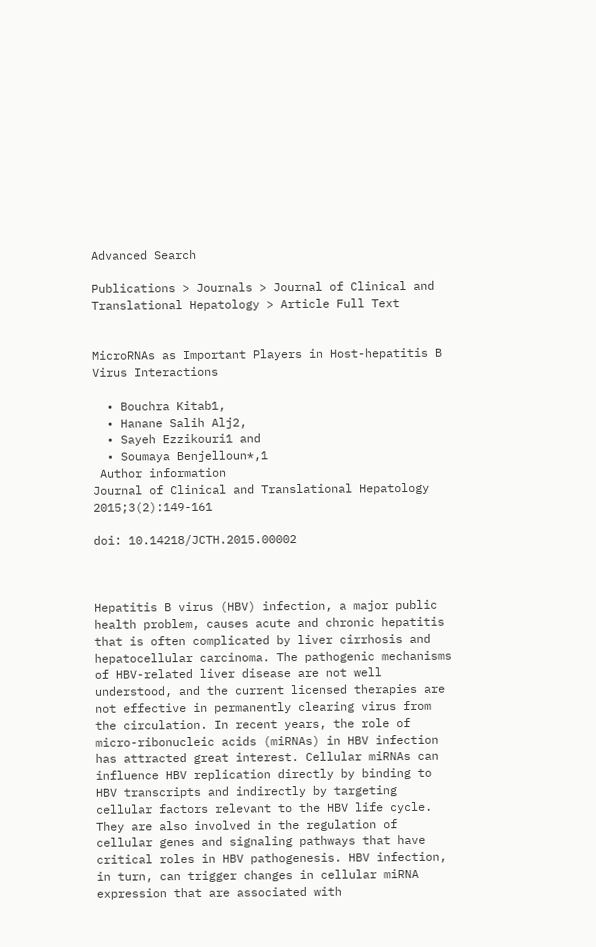Advanced Search

Publications > Journals > Journal of Clinical and Translational Hepatology > Article Full Text


MicroRNAs as Important Players in Host-hepatitis B Virus Interactions

  • Bouchra Kitab1,
  • Hanane Salih Alj2,
  • Sayeh Ezzikouri1 and
  • Soumaya Benjelloun*,1
 Author information
Journal of Clinical and Translational Hepatology   2015;3(2):149-161

doi: 10.14218/JCTH.2015.00002



Hepatitis B virus (HBV) infection, a major public health problem, causes acute and chronic hepatitis that is often complicated by liver cirrhosis and hepatocellular carcinoma. The pathogenic mechanisms of HBV-related liver disease are not well understood, and the current licensed therapies are not effective in permanently clearing virus from the circulation. In recent years, the role of micro-ribonucleic acids (miRNAs) in HBV infection has attracted great interest. Cellular miRNAs can influence HBV replication directly by binding to HBV transcripts and indirectly by targeting cellular factors relevant to the HBV life cycle. They are also involved in the regulation of cellular genes and signaling pathways that have critical roles in HBV pathogenesis. HBV infection, in turn, can trigger changes in cellular miRNA expression that are associated with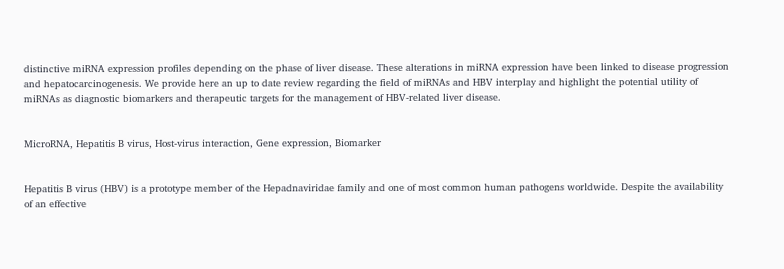distinctive miRNA expression profiles depending on the phase of liver disease. These alterations in miRNA expression have been linked to disease progression and hepatocarcinogenesis. We provide here an up to date review regarding the field of miRNAs and HBV interplay and highlight the potential utility of miRNAs as diagnostic biomarkers and therapeutic targets for the management of HBV-related liver disease.


MicroRNA, Hepatitis B virus, Host-virus interaction, Gene expression, Biomarker


Hepatitis B virus (HBV) is a prototype member of the Hepadnaviridae family and one of most common human pathogens worldwide. Despite the availability of an effective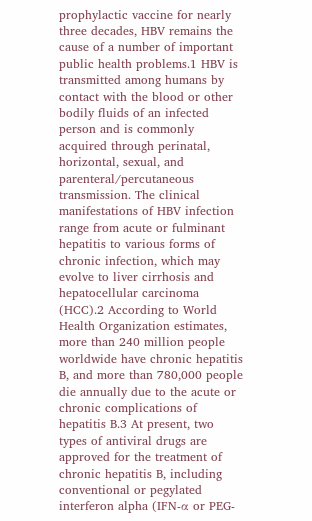prophylactic vaccine for nearly three decades, HBV remains the cause of a number of important public health problems.1 HBV is transmitted among humans by contact with the blood or other bodily fluids of an infected person and is commonly acquired through perinatal, horizontal, sexual, and parenteral/percutaneous transmission. The clinical manifestations of HBV infection range from acute or fulminant hepatitis to various forms of chronic infection, which may evolve to liver cirrhosis and hepatocellular carcinoma (HCC).2 According to World Health Organization estimates, more than 240 million people worldwide have chronic hepatitis B, and more than 780,000 people die annually due to the acute or chronic complications of hepatitis B.3 At present, two types of antiviral drugs are approved for the treatment of chronic hepatitis B, including conventional or pegylated interferon alpha (IFN-α or PEG-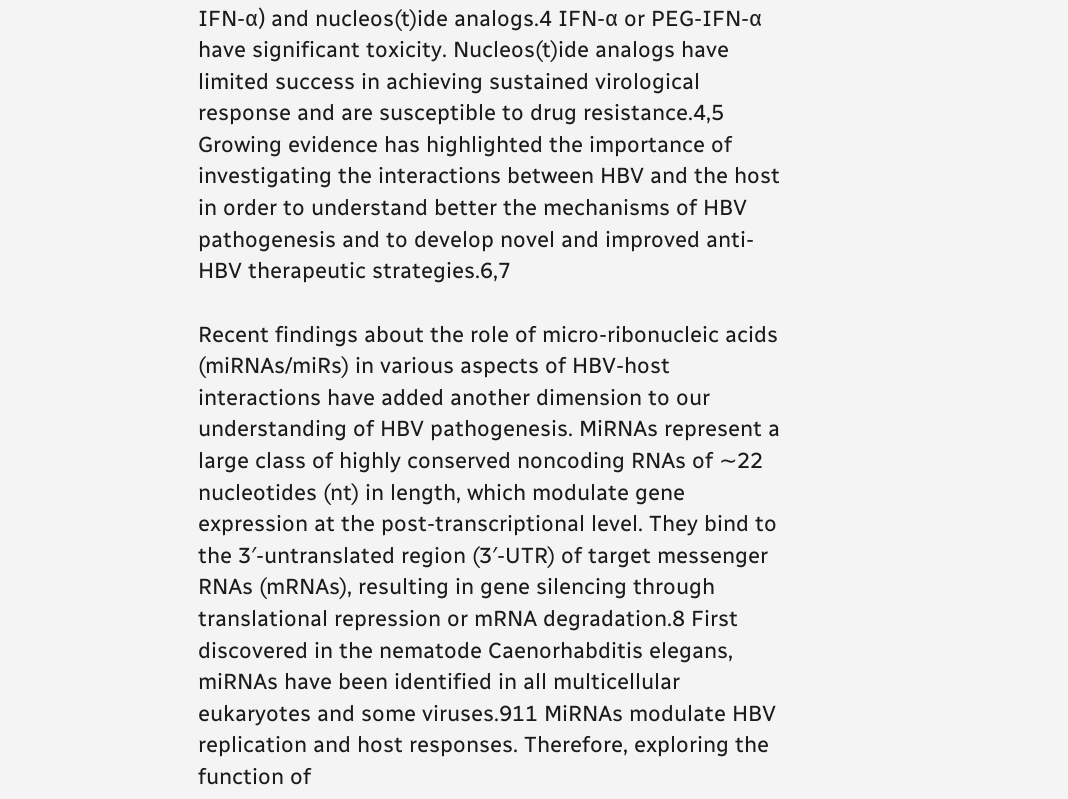IFN-α) and nucleos(t)ide analogs.4 IFN-α or PEG-IFN-α have significant toxicity. Nucleos(t)ide analogs have limited success in achieving sustained virological response and are susceptible to drug resistance.4,5 Growing evidence has highlighted the importance of investigating the interactions between HBV and the host in order to understand better the mechanisms of HBV pathogenesis and to develop novel and improved anti-HBV therapeutic strategies.6,7

Recent findings about the role of micro-ribonucleic acids (miRNAs/miRs) in various aspects of HBV-host interactions have added another dimension to our understanding of HBV pathogenesis. MiRNAs represent a large class of highly conserved noncoding RNAs of ∼22 nucleotides (nt) in length, which modulate gene expression at the post-transcriptional level. They bind to the 3′-untranslated region (3′-UTR) of target messenger RNAs (mRNAs), resulting in gene silencing through translational repression or mRNA degradation.8 First discovered in the nematode Caenorhabditis elegans, miRNAs have been identified in all multicellular eukaryotes and some viruses.911 MiRNAs modulate HBV replication and host responses. Therefore, exploring the function of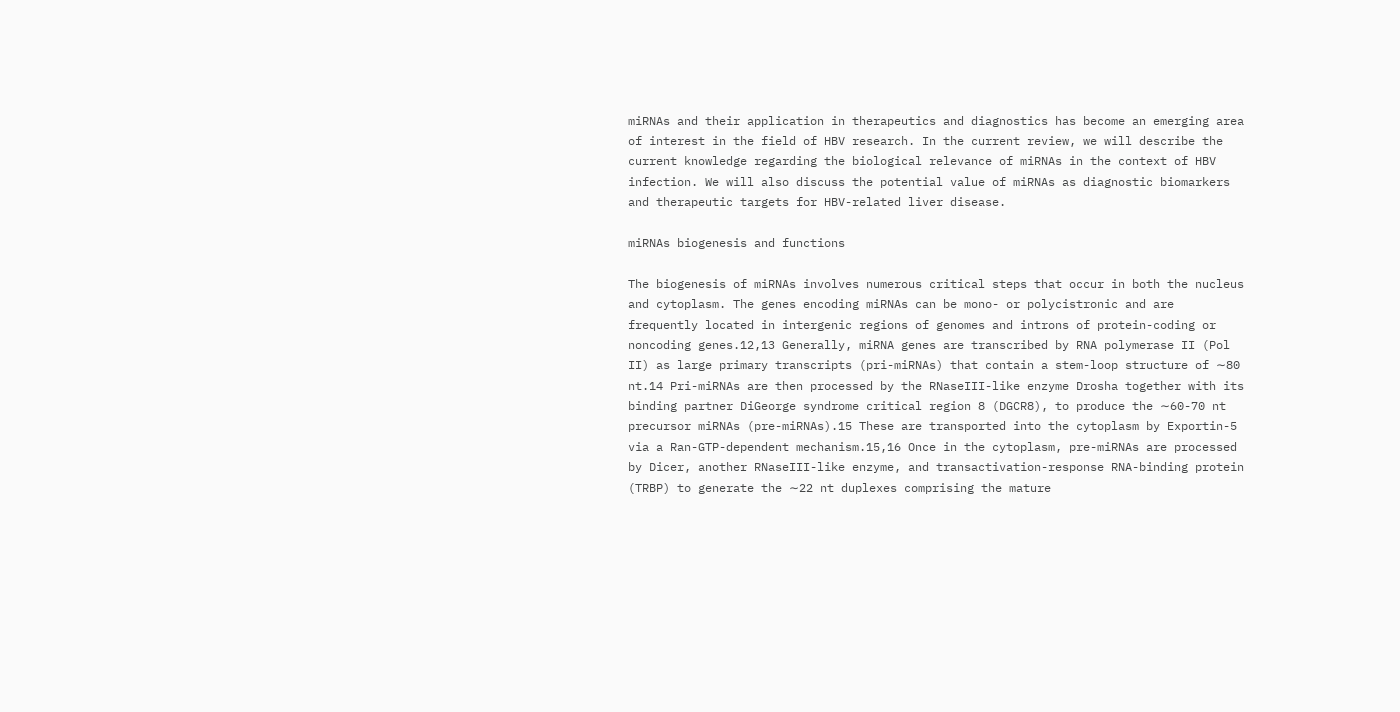miRNAs and their application in therapeutics and diagnostics has become an emerging area of interest in the field of HBV research. In the current review, we will describe the current knowledge regarding the biological relevance of miRNAs in the context of HBV infection. We will also discuss the potential value of miRNAs as diagnostic biomarkers and therapeutic targets for HBV-related liver disease.

miRNAs biogenesis and functions

The biogenesis of miRNAs involves numerous critical steps that occur in both the nucleus and cytoplasm. The genes encoding miRNAs can be mono- or polycistronic and are frequently located in intergenic regions of genomes and introns of protein-coding or noncoding genes.12,13 Generally, miRNA genes are transcribed by RNA polymerase II (Pol II) as large primary transcripts (pri-miRNAs) that contain a stem-loop structure of ∼80 nt.14 Pri-miRNAs are then processed by the RNaseIII-like enzyme Drosha together with its binding partner DiGeorge syndrome critical region 8 (DGCR8), to produce the ∼60-70 nt precursor miRNAs (pre-miRNAs).15 These are transported into the cytoplasm by Exportin-5 via a Ran-GTP-dependent mechanism.15,16 Once in the cytoplasm, pre-miRNAs are processed by Dicer, another RNaseIII-like enzyme, and transactivation-response RNA-binding protein (TRBP) to generate the ∼22 nt duplexes comprising the mature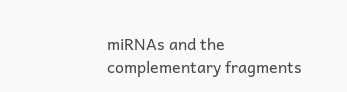miRNAs and the complementary fragments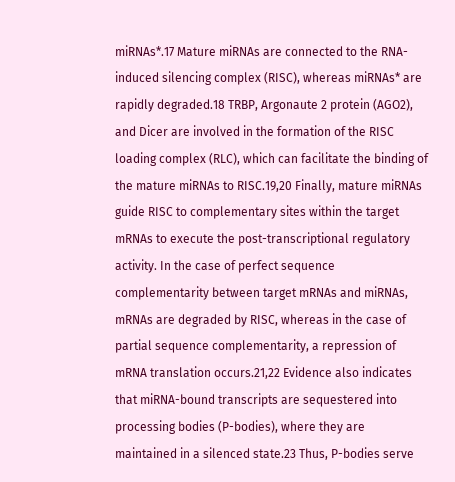miRNAs*.17 Mature miRNAs are connected to the RNA-induced silencing complex (RISC), whereas miRNAs* are rapidly degraded.18 TRBP, Argonaute 2 protein (AGO2), and Dicer are involved in the formation of the RISC loading complex (RLC), which can facilitate the binding of the mature miRNAs to RISC.19,20 Finally, mature miRNAs guide RISC to complementary sites within the target mRNAs to execute the post-transcriptional regulatory activity. In the case of perfect sequence complementarity between target mRNAs and miRNAs, mRNAs are degraded by RISC, whereas in the case of partial sequence complementarity, a repression of mRNA translation occurs.21,22 Evidence also indicates that miRNA-bound transcripts are sequestered into processing bodies (P-bodies), where they are maintained in a silenced state.23 Thus, P-bodies serve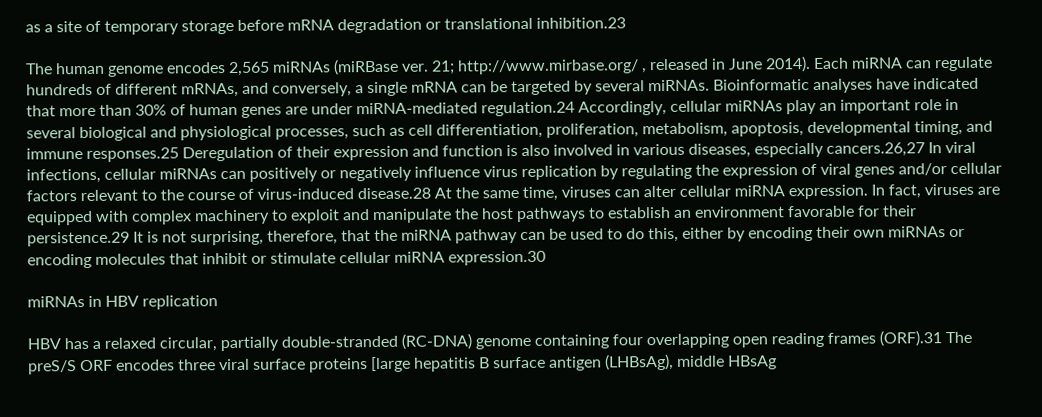as a site of temporary storage before mRNA degradation or translational inhibition.23

The human genome encodes 2,565 miRNAs (miRBase ver. 21; http://www.mirbase.org/ , released in June 2014). Each miRNA can regulate hundreds of different mRNAs, and conversely, a single mRNA can be targeted by several miRNAs. Bioinformatic analyses have indicated that more than 30% of human genes are under miRNA-mediated regulation.24 Accordingly, cellular miRNAs play an important role in several biological and physiological processes, such as cell differentiation, proliferation, metabolism, apoptosis, developmental timing, and immune responses.25 Deregulation of their expression and function is also involved in various diseases, especially cancers.26,27 In viral infections, cellular miRNAs can positively or negatively influence virus replication by regulating the expression of viral genes and/or cellular factors relevant to the course of virus-induced disease.28 At the same time, viruses can alter cellular miRNA expression. In fact, viruses are equipped with complex machinery to exploit and manipulate the host pathways to establish an environment favorable for their persistence.29 It is not surprising, therefore, that the miRNA pathway can be used to do this, either by encoding their own miRNAs or encoding molecules that inhibit or stimulate cellular miRNA expression.30

miRNAs in HBV replication

HBV has a relaxed circular, partially double-stranded (RC-DNA) genome containing four overlapping open reading frames (ORF).31 The preS/S ORF encodes three viral surface proteins [large hepatitis B surface antigen (LHBsAg), middle HBsAg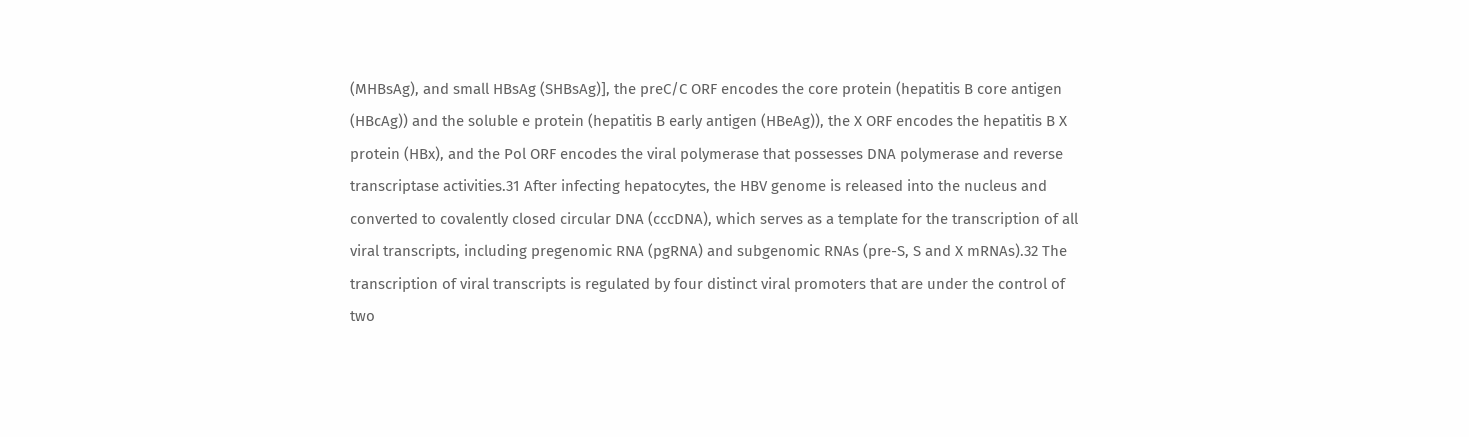(MHBsAg), and small HBsAg (SHBsAg)], the preC/C ORF encodes the core protein (hepatitis B core antigen (HBcAg)) and the soluble e protein (hepatitis B early antigen (HBeAg)), the X ORF encodes the hepatitis B X protein (HBx), and the Pol ORF encodes the viral polymerase that possesses DNA polymerase and reverse transcriptase activities.31 After infecting hepatocytes, the HBV genome is released into the nucleus and converted to covalently closed circular DNA (cccDNA), which serves as a template for the transcription of all viral transcripts, including pregenomic RNA (pgRNA) and subgenomic RNAs (pre-S, S and X mRNAs).32 The transcription of viral transcripts is regulated by four distinct viral promoters that are under the control of two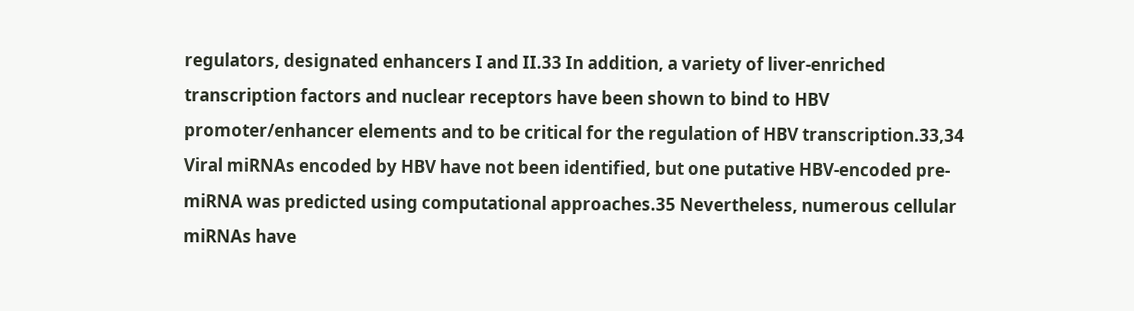regulators, designated enhancers I and II.33 In addition, a variety of liver-enriched transcription factors and nuclear receptors have been shown to bind to HBV promoter/enhancer elements and to be critical for the regulation of HBV transcription.33,34 Viral miRNAs encoded by HBV have not been identified, but one putative HBV-encoded pre-miRNA was predicted using computational approaches.35 Nevertheless, numerous cellular miRNAs have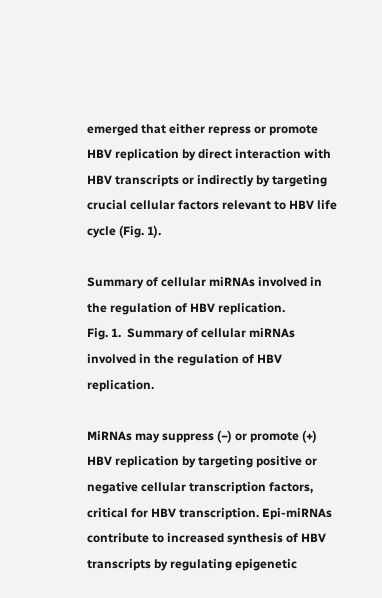emerged that either repress or promote HBV replication by direct interaction with HBV transcripts or indirectly by targeting crucial cellular factors relevant to HBV life cycle (Fig. 1).

Summary of cellular miRNAs involved in the regulation of HBV replication.
Fig. 1.  Summary of cellular miRNAs involved in the regulation of HBV replication.

MiRNAs may suppress (−) or promote (+) HBV replication by targeting positive or negative cellular transcription factors, critical for HBV transcription. Epi-miRNAs contribute to increased synthesis of HBV transcripts by regulating epigenetic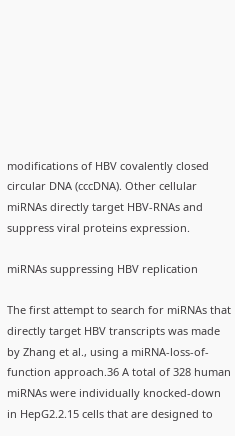modifications of HBV covalently closed circular DNA (cccDNA). Other cellular miRNAs directly target HBV-RNAs and suppress viral proteins expression.

miRNAs suppressing HBV replication

The first attempt to search for miRNAs that directly target HBV transcripts was made by Zhang et al., using a miRNA-loss-of-function approach.36 A total of 328 human miRNAs were individually knocked-down in HepG2.2.15 cells that are designed to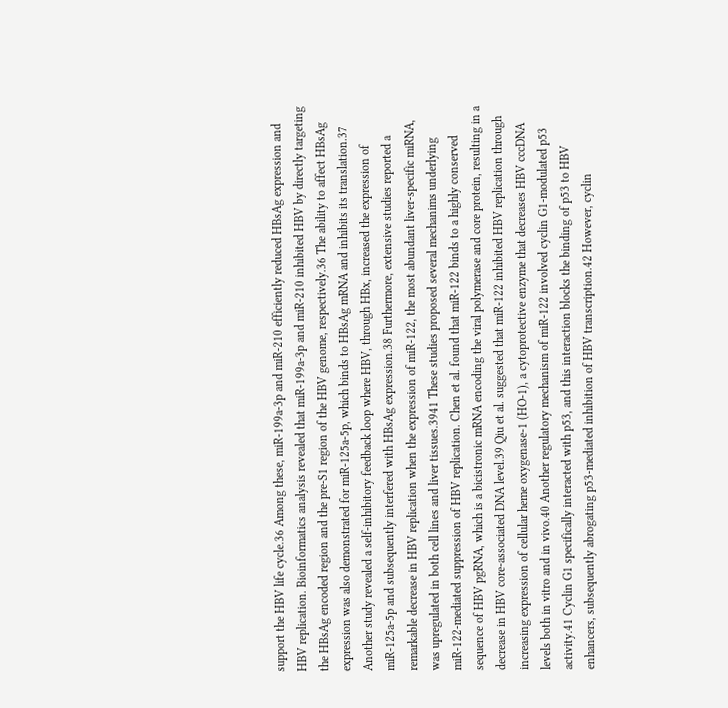support the HBV life cycle.36 Among these, miR-199a-3p and miR-210 efficiently reduced HBsAg expression and HBV replication. Bioinformatics analysis revealed that miR-199a-3p and miR-210 inhibited HBV by directly targeting the HBsAg encoded region and the pre-S1 region of the HBV genome, respectively.36 The ability to affect HBsAg expression was also demonstrated for miR-125a-5p, which binds to HBsAg mRNA and inhibits its translation.37 Another study revealed a self-inhibitory feedback loop where HBV, through HBx, increased the expression of miR-125a-5p and subsequently interfered with HBsAg expression.38 Furthermore, extensive studies reported a remarkable decrease in HBV replication when the expression of miR-122, the most abundant liver-specific miRNA, was upregulated in both cell lines and liver tissues.3941 These studies proposed several mechanims underlying miR-122-mediated suppression of HBV replication. Chen et al. found that miR-122 binds to a highly conserved sequence of HBV pgRNA, which is a bicistronic mRNA encoding the viral polymerase and core protein, resulting in a decrease in HBV core-associated DNA level.39 Qiu et al. suggested that miR-122 inhibited HBV replication through increasing expression of cellular heme oxygenase-1 (HO-1), a cytoprotective enzyme that decreases HBV cccDNA levels both in vitro and in vivo.40 Another regulatory mechanism of miR-122 involved cyclin G1-modulated p53 activity.41 Cyclin G1 specifically interacted with p53, and this interaction blocks the binding of p53 to HBV enhancers, subsequently abrogating p53-mediated inhibition of HBV transcription.42 However, cyclin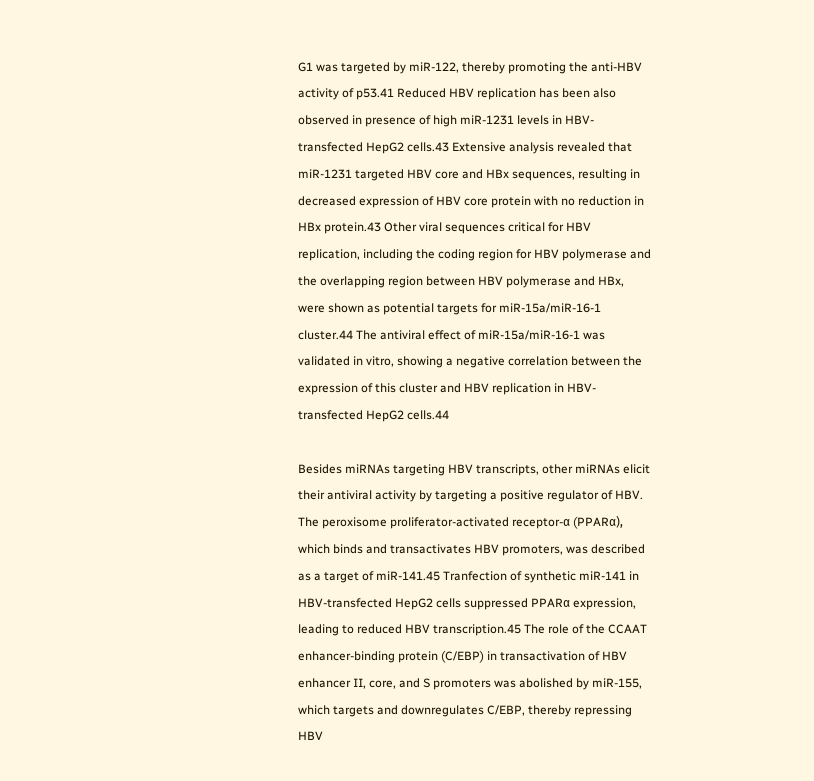G1 was targeted by miR-122, thereby promoting the anti-HBV activity of p53.41 Reduced HBV replication has been also observed in presence of high miR-1231 levels in HBV-transfected HepG2 cells.43 Extensive analysis revealed that miR-1231 targeted HBV core and HBx sequences, resulting in decreased expression of HBV core protein with no reduction in HBx protein.43 Other viral sequences critical for HBV replication, including the coding region for HBV polymerase and the overlapping region between HBV polymerase and HBx, were shown as potential targets for miR-15a/miR-16-1 cluster.44 The antiviral effect of miR-15a/miR-16-1 was validated in vitro, showing a negative correlation between the expression of this cluster and HBV replication in HBV-transfected HepG2 cells.44

Besides miRNAs targeting HBV transcripts, other miRNAs elicit their antiviral activity by targeting a positive regulator of HBV. The peroxisome proliferator-activated receptor-α (PPARα), which binds and transactivates HBV promoters, was described as a target of miR-141.45 Tranfection of synthetic miR-141 in HBV-transfected HepG2 cells suppressed PPARα expression, leading to reduced HBV transcription.45 The role of the CCAAT enhancer-binding protein (C/EBP) in transactivation of HBV enhancer II, core, and S promoters was abolished by miR-155, which targets and downregulates C/EBP, thereby repressing HBV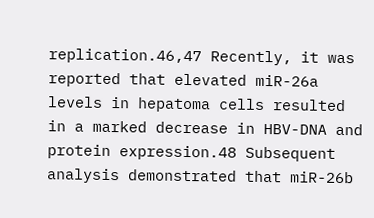replication.46,47 Recently, it was reported that elevated miR-26a levels in hepatoma cells resulted in a marked decrease in HBV-DNA and protein expression.48 Subsequent analysis demonstrated that miR-26b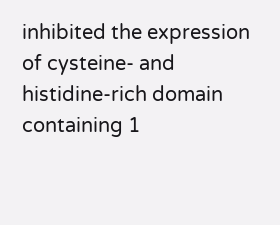inhibited the expression of cysteine- and histidine-rich domain containing 1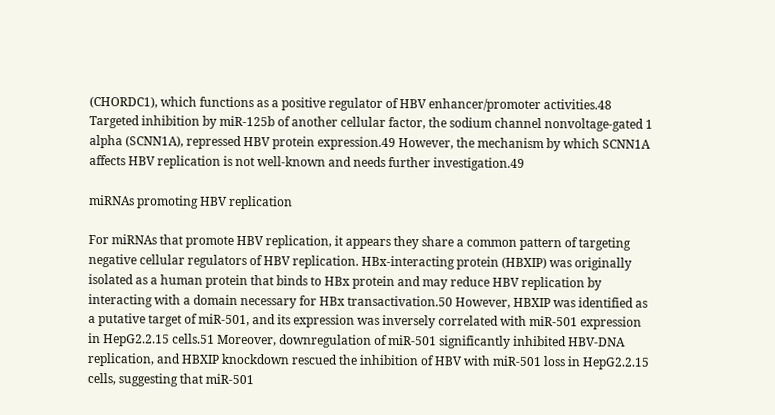(CHORDC1), which functions as a positive regulator of HBV enhancer/promoter activities.48 Targeted inhibition by miR-125b of another cellular factor, the sodium channel nonvoltage-gated 1 alpha (SCNN1A), repressed HBV protein expression.49 However, the mechanism by which SCNN1A affects HBV replication is not well-known and needs further investigation.49

miRNAs promoting HBV replication

For miRNAs that promote HBV replication, it appears they share a common pattern of targeting negative cellular regulators of HBV replication. HBx-interacting protein (HBXIP) was originally isolated as a human protein that binds to HBx protein and may reduce HBV replication by interacting with a domain necessary for HBx transactivation.50 However, HBXIP was identified as a putative target of miR-501, and its expression was inversely correlated with miR-501 expression in HepG2.2.15 cells.51 Moreover, downregulation of miR-501 significantly inhibited HBV-DNA replication, and HBXIP knockdown rescued the inhibition of HBV with miR-501 loss in HepG2.2.15 cells, suggesting that miR-501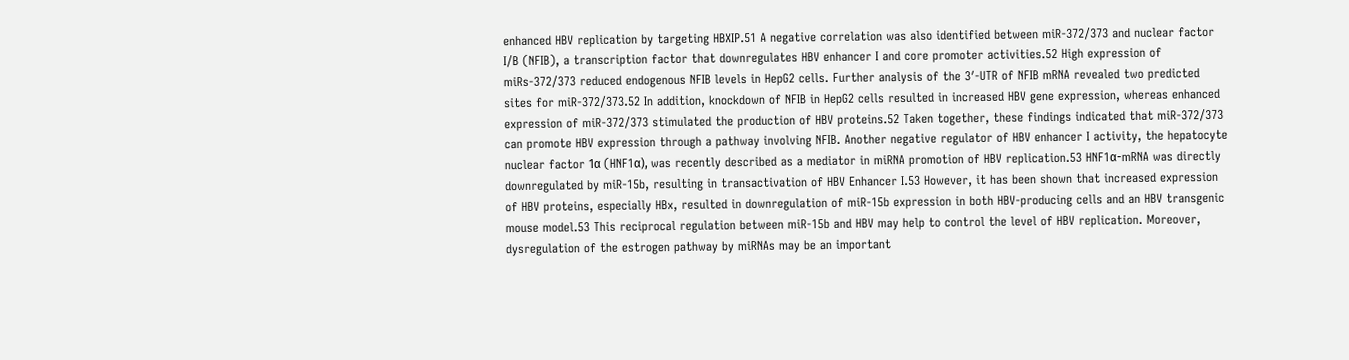enhanced HBV replication by targeting HBXIP.51 A negative correlation was also identified between miR-372/373 and nuclear factor I/B (NFIB), a transcription factor that downregulates HBV enhancer I and core promoter activities.52 High expression of miRs-372/373 reduced endogenous NFIB levels in HepG2 cells. Further analysis of the 3′-UTR of NFIB mRNA revealed two predicted sites for miR-372/373.52 In addition, knockdown of NFIB in HepG2 cells resulted in increased HBV gene expression, whereas enhanced expression of miR-372/373 stimulated the production of HBV proteins.52 Taken together, these findings indicated that miR-372/373 can promote HBV expression through a pathway involving NFIB. Another negative regulator of HBV enhancer I activity, the hepatocyte nuclear factor 1α (HNF1α), was recently described as a mediator in miRNA promotion of HBV replication.53 HNF1α-mRNA was directly downregulated by miR-15b, resulting in transactivation of HBV Enhancer I.53 However, it has been shown that increased expression of HBV proteins, especially HBx, resulted in downregulation of miR-15b expression in both HBV-producing cells and an HBV transgenic mouse model.53 This reciprocal regulation between miR-15b and HBV may help to control the level of HBV replication. Moreover, dysregulation of the estrogen pathway by miRNAs may be an important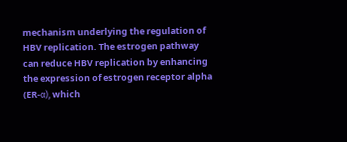mechanism underlying the regulation of HBV replication. The estrogen pathway can reduce HBV replication by enhancing the expression of estrogen receptor alpha (ER-α), which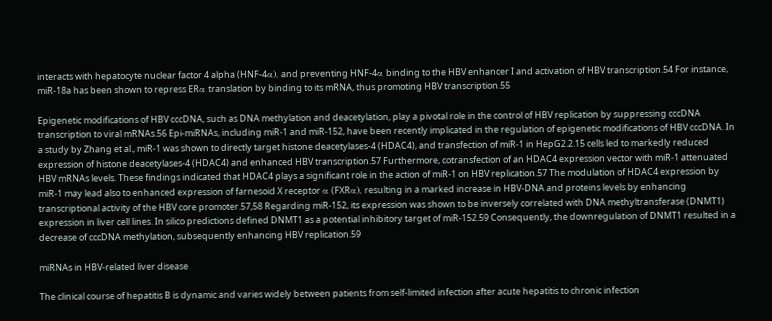interacts with hepatocyte nuclear factor 4 alpha (HNF-4α), and preventing HNF-4α binding to the HBV enhancer I and activation of HBV transcription.54 For instance, miR-18a has been shown to repress ERα translation by binding to its mRNA, thus promoting HBV transcription.55

Epigenetic modifications of HBV cccDNA, such as DNA methylation and deacetylation, play a pivotal role in the control of HBV replication by suppressing cccDNA transcription to viral mRNAs.56 Epi-miRNAs, including miR-1 and miR-152, have been recently implicated in the regulation of epigenetic modifications of HBV cccDNA. In a study by Zhang et al., miR-1 was shown to directly target histone deacetylases-4 (HDAC4), and transfection of miR-1 in HepG2.2.15 cells led to markedly reduced expression of histone deacetylases-4 (HDAC4) and enhanced HBV transcription.57 Furthermore, cotransfection of an HDAC4 expression vector with miR-1 attenuated HBV mRNAs levels. These findings indicated that HDAC4 plays a significant role in the action of miR-1 on HBV replication.57 The modulation of HDAC4 expression by miR-1 may lead also to enhanced expression of farnesoid X receptor α (FXRα), resulting in a marked increase in HBV-DNA and proteins levels by enhancing transcriptional activity of the HBV core promoter.57,58 Regarding miR-152, its expression was shown to be inversely correlated with DNA methyltransferase (DNMT1) expression in liver cell lines. In silico predictions defined DNMT1 as a potential inhibitory target of miR-152.59 Consequently, the downregulation of DNMT1 resulted in a decrease of cccDNA methylation, subsequently enhancing HBV replication.59

miRNAs in HBV-related liver disease

The clinical course of hepatitis B is dynamic and varies widely between patients from self-limited infection after acute hepatitis to chronic infection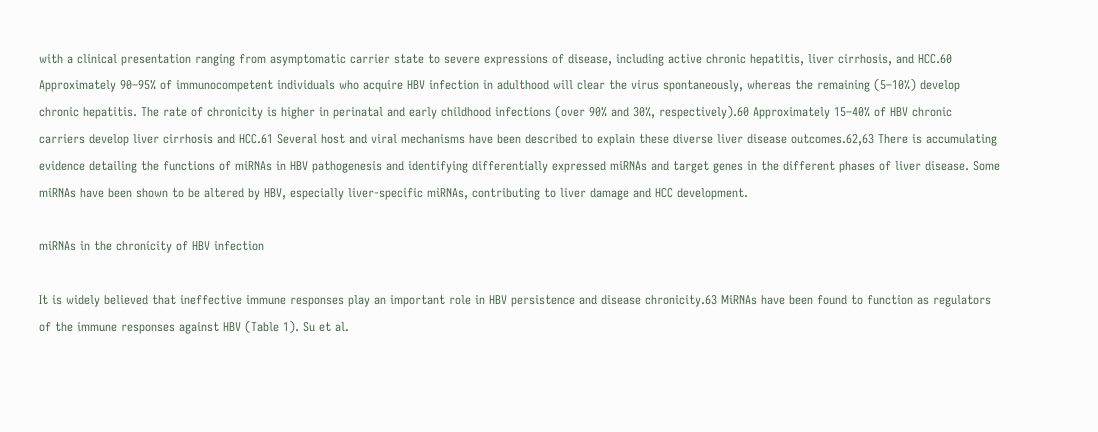with a clinical presentation ranging from asymptomatic carrier state to severe expressions of disease, including active chronic hepatitis, liver cirrhosis, and HCC.60 Approximately 90–95% of immunocompetent individuals who acquire HBV infection in adulthood will clear the virus spontaneously, whereas the remaining (5–10%) develop chronic hepatitis. The rate of chronicity is higher in perinatal and early childhood infections (over 90% and 30%, respectively).60 Approximately 15–40% of HBV chronic carriers develop liver cirrhosis and HCC.61 Several host and viral mechanisms have been described to explain these diverse liver disease outcomes.62,63 There is accumulating evidence detailing the functions of miRNAs in HBV pathogenesis and identifying differentially expressed miRNAs and target genes in the different phases of liver disease. Some miRNAs have been shown to be altered by HBV, especially liver-specific miRNAs, contributing to liver damage and HCC development.

miRNAs in the chronicity of HBV infection

It is widely believed that ineffective immune responses play an important role in HBV persistence and disease chronicity.63 MiRNAs have been found to function as regulators of the immune responses against HBV (Table 1). Su et al.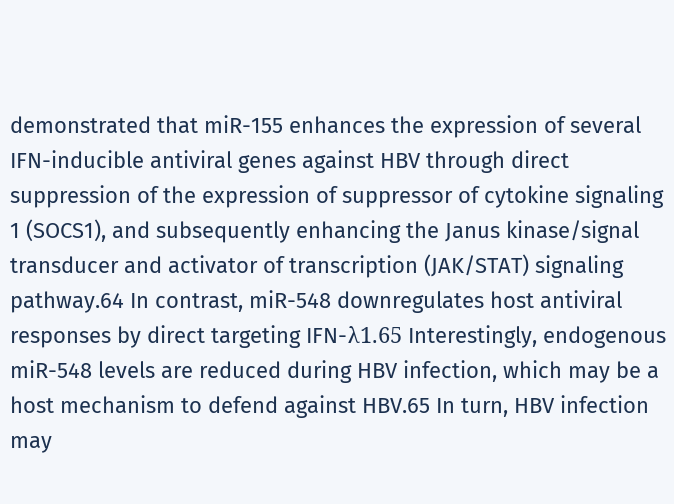demonstrated that miR-155 enhances the expression of several IFN-inducible antiviral genes against HBV through direct suppression of the expression of suppressor of cytokine signaling 1 (SOCS1), and subsequently enhancing the Janus kinase/signal transducer and activator of transcription (JAK/STAT) signaling pathway.64 In contrast, miR-548 downregulates host antiviral responses by direct targeting IFN-λ1.65 Interestingly, endogenous miR-548 levels are reduced during HBV infection, which may be a host mechanism to defend against HBV.65 In turn, HBV infection may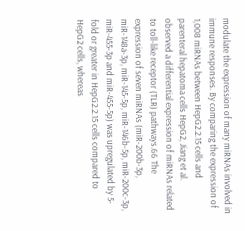modulate the expression of many miRNAs involved in immune responses. By comparing the expression of 1,008 miRNAs between HepG2.2.15 cells and parenteral hepatoma cells HepG2, Jiang et al. observed a differential expression of miRNAs related to toll-like receptor (TLR) pathways.66 The expression of seven miRNAs (miR-200b-3p, miR-148a-3p, miR-145-5p, miR-146b-5p, miR-200c-3p, miR-455-3p and miR-455-5p) was upregulated by 5-fold or greater in HepG2.2.15 cells compared to HepG2 cells, whereas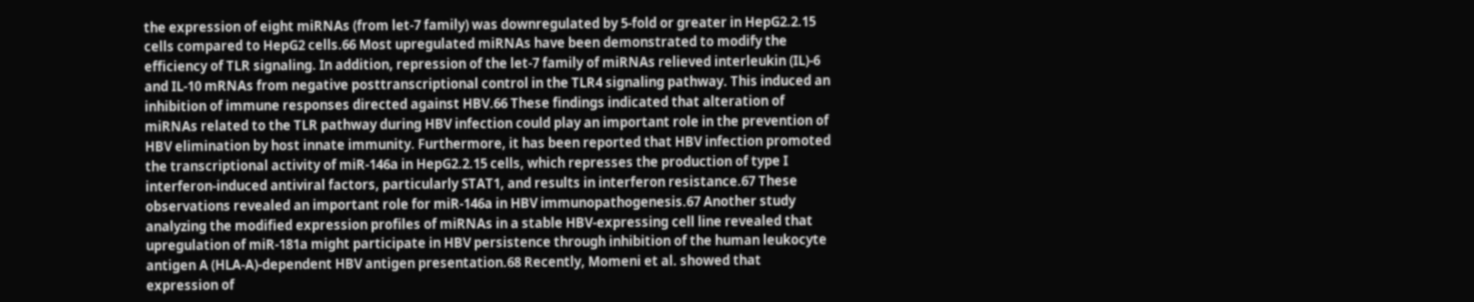the expression of eight miRNAs (from let-7 family) was downregulated by 5-fold or greater in HepG2.2.15 cells compared to HepG2 cells.66 Most upregulated miRNAs have been demonstrated to modify the efficiency of TLR signaling. In addition, repression of the let-7 family of miRNAs relieved interleukin (IL)-6 and IL-10 mRNAs from negative posttranscriptional control in the TLR4 signaling pathway. This induced an inhibition of immune responses directed against HBV.66 These findings indicated that alteration of miRNAs related to the TLR pathway during HBV infection could play an important role in the prevention of HBV elimination by host innate immunity. Furthermore, it has been reported that HBV infection promoted the transcriptional activity of miR-146a in HepG2.2.15 cells, which represses the production of type I interferon-induced antiviral factors, particularly STAT1, and results in interferon resistance.67 These observations revealed an important role for miR-146a in HBV immunopathogenesis.67 Another study analyzing the modified expression profiles of miRNAs in a stable HBV-expressing cell line revealed that upregulation of miR-181a might participate in HBV persistence through inhibition of the human leukocyte antigen A (HLA-A)-dependent HBV antigen presentation.68 Recently, Momeni et al. showed that expression of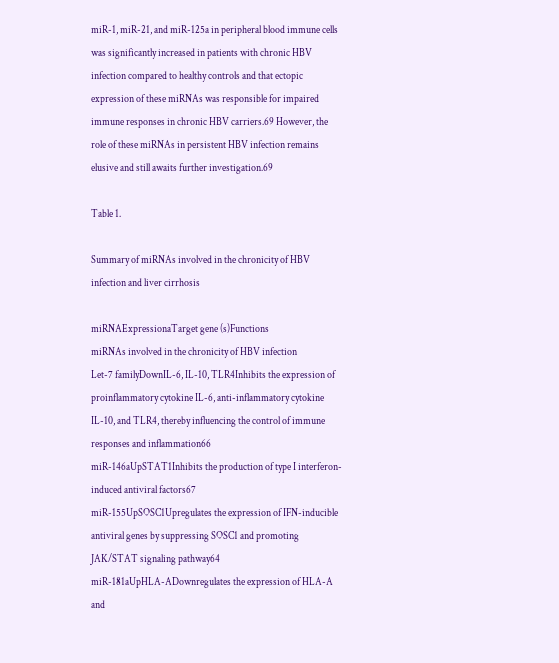miR-1, miR-21, and miR-125a in peripheral blood immune cells was significantly increased in patients with chronic HBV infection compared to healthy controls and that ectopic expression of these miRNAs was responsible for impaired immune responses in chronic HBV carriers.69 However, the role of these miRNAs in persistent HBV infection remains elusive and still awaits further investigation.69

Table 1.

Summary of miRNAs involved in the chronicity of HBV infection and liver cirrhosis

miRNAExpressionaTarget gene (s)Functions
miRNAs involved in the chronicity of HBV infection
Let-7 familyDownIL-6, IL-10, TLR4Inhibits the expression of proinflammatory cytokine IL-6, anti-inflammatory cytokine IL-10, and TLR4, thereby influencing the control of immune responses and inflammation66
miR-146aUpSTAT1Inhibits the production of type I interferon-induced antiviral factors67
miR-155UpSOSC1Upregulates the expression of IFN-inducible antiviral genes by suppressing SOSC1 and promoting JAK/STAT signaling pathway64
miR-181aUpHLA-ADownregulates the expression of HLA-A and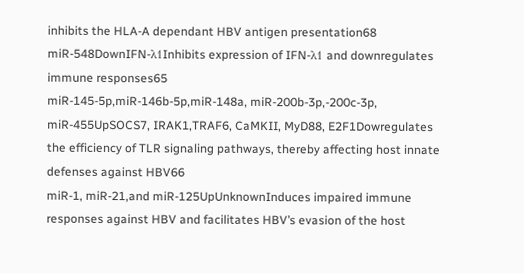inhibits the HLA-A dependant HBV antigen presentation68
miR-548DownIFN-λ1Inhibits expression of IFN-λ1 and downregulates immune responses65
miR-145-5p,miR-146b-5p,miR-148a, miR-200b-3p,-200c-3p, miR-455UpSOCS7, IRAK1,TRAF6, CaMKII, MyD88, E2F1Dowregulates the efficiency of TLR signaling pathways, thereby affecting host innate defenses against HBV66
miR-1, miR-21,and miR-125UpUnknownInduces impaired immune responses against HBV and facilitates HBV’s evasion of the host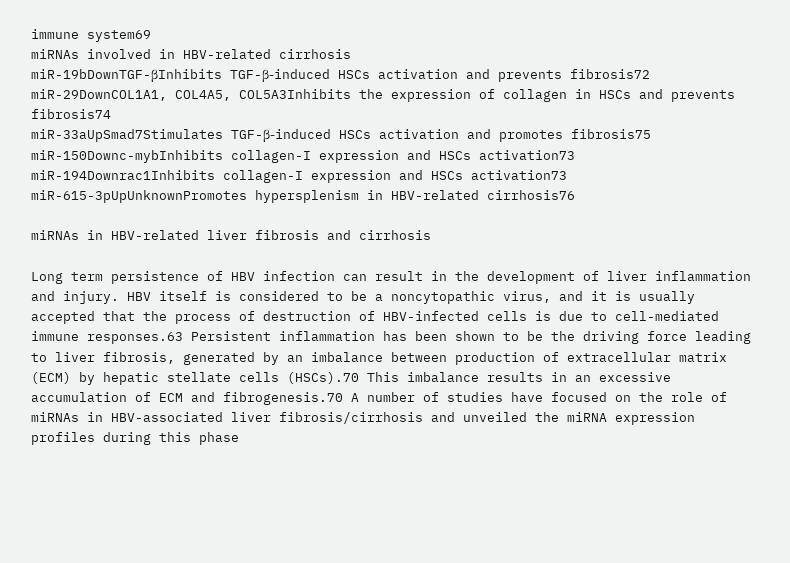immune system69
miRNAs involved in HBV-related cirrhosis
miR-19bDownTGF-βInhibits TGF-β-induced HSCs activation and prevents fibrosis72
miR-29DownCOL1A1, COL4A5, COL5A3Inhibits the expression of collagen in HSCs and prevents fibrosis74
miR-33aUpSmad7Stimulates TGF-β-induced HSCs activation and promotes fibrosis75
miR-150Downc-mybInhibits collagen-I expression and HSCs activation73
miR-194Downrac1Inhibits collagen-I expression and HSCs activation73
miR-615-3pUpUnknownPromotes hypersplenism in HBV-related cirrhosis76

miRNAs in HBV-related liver fibrosis and cirrhosis

Long term persistence of HBV infection can result in the development of liver inflammation and injury. HBV itself is considered to be a noncytopathic virus, and it is usually accepted that the process of destruction of HBV-infected cells is due to cell-mediated immune responses.63 Persistent inflammation has been shown to be the driving force leading to liver fibrosis, generated by an imbalance between production of extracellular matrix (ECM) by hepatic stellate cells (HSCs).70 This imbalance results in an excessive accumulation of ECM and fibrogenesis.70 A number of studies have focused on the role of miRNAs in HBV-associated liver fibrosis/cirrhosis and unveiled the miRNA expression profiles during this phase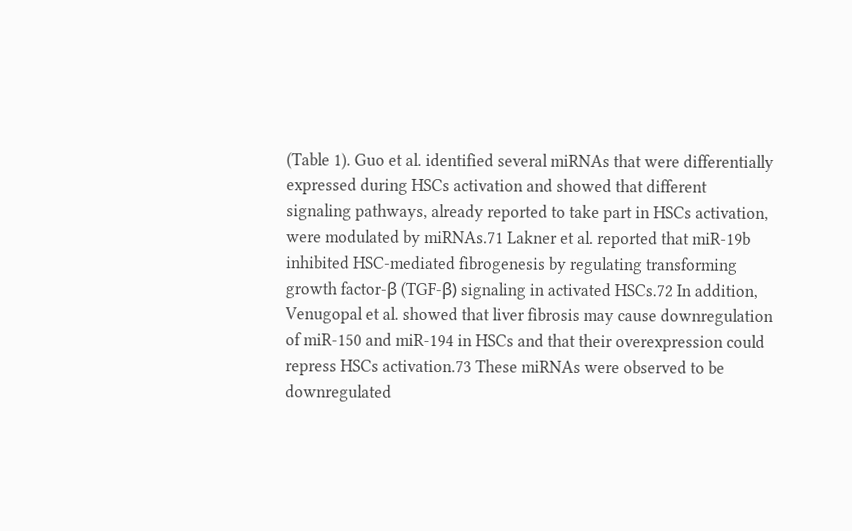(Table 1). Guo et al. identified several miRNAs that were differentially expressed during HSCs activation and showed that different signaling pathways, already reported to take part in HSCs activation, were modulated by miRNAs.71 Lakner et al. reported that miR-19b inhibited HSC-mediated fibrogenesis by regulating transforming growth factor-β (TGF-β) signaling in activated HSCs.72 In addition, Venugopal et al. showed that liver fibrosis may cause downregulation of miR-150 and miR-194 in HSCs and that their overexpression could repress HSCs activation.73 These miRNAs were observed to be downregulated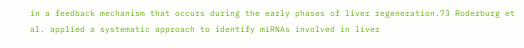in a feedback mechanism that occurs during the early phases of liver regeneration.73 Roderburg et al. applied a systematic approach to identify miRNAs involved in liver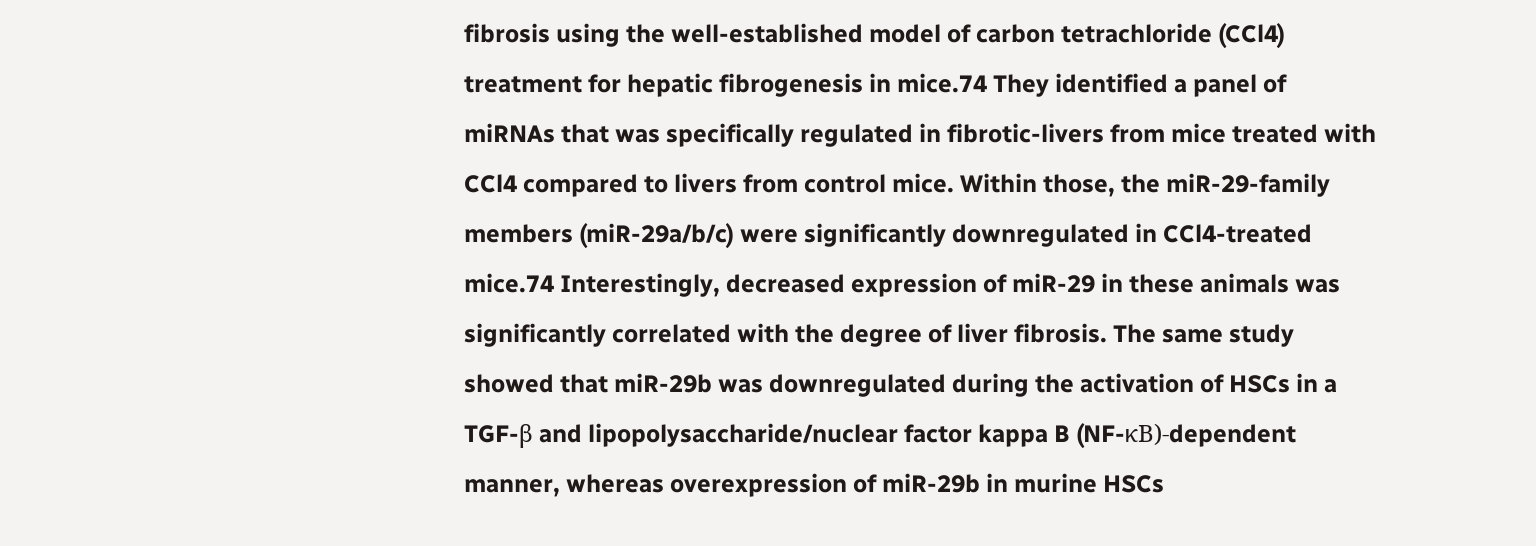fibrosis using the well-established model of carbon tetrachloride (CCl4) treatment for hepatic fibrogenesis in mice.74 They identified a panel of miRNAs that was specifically regulated in fibrotic-livers from mice treated with CCl4 compared to livers from control mice. Within those, the miR-29-family members (miR-29a/b/c) were significantly downregulated in CCl4-treated mice.74 Interestingly, decreased expression of miR-29 in these animals was significantly correlated with the degree of liver fibrosis. The same study showed that miR-29b was downregulated during the activation of HSCs in a TGF-β and lipopolysaccharide/nuclear factor kappa B (NF-κB)-dependent manner, whereas overexpression of miR-29b in murine HSCs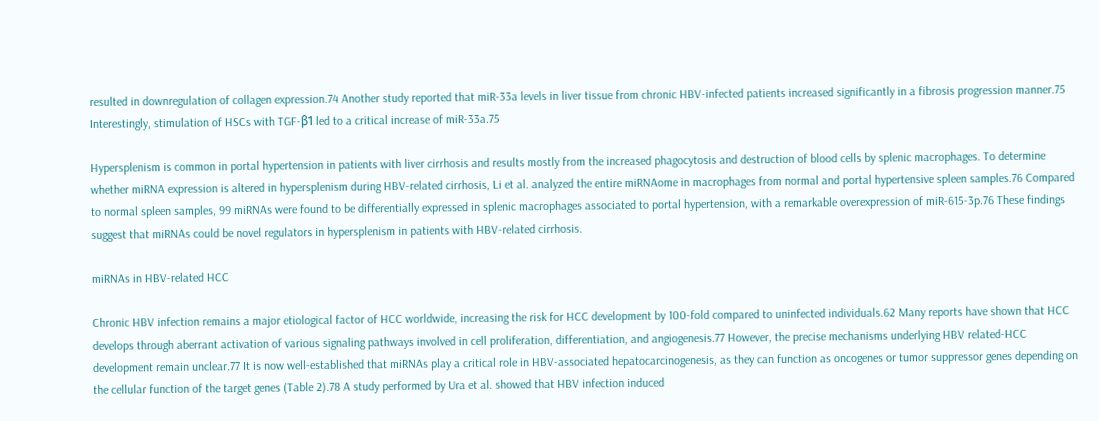resulted in downregulation of collagen expression.74 Another study reported that miR-33a levels in liver tissue from chronic HBV-infected patients increased significantly in a fibrosis progression manner.75 Interestingly, stimulation of HSCs with TGF-β1 led to a critical increase of miR-33a.75

Hypersplenism is common in portal hypertension in patients with liver cirrhosis and results mostly from the increased phagocytosis and destruction of blood cells by splenic macrophages. To determine whether miRNA expression is altered in hypersplenism during HBV-related cirrhosis, Li et al. analyzed the entire miRNAome in macrophages from normal and portal hypertensive spleen samples.76 Compared to normal spleen samples, 99 miRNAs were found to be differentially expressed in splenic macrophages associated to portal hypertension, with a remarkable overexpression of miR-615-3p.76 These findings suggest that miRNAs could be novel regulators in hypersplenism in patients with HBV-related cirrhosis.

miRNAs in HBV-related HCC

Chronic HBV infection remains a major etiological factor of HCC worldwide, increasing the risk for HCC development by 100-fold compared to uninfected individuals.62 Many reports have shown that HCC develops through aberrant activation of various signaling pathways involved in cell proliferation, differentiation, and angiogenesis.77 However, the precise mechanisms underlying HBV related-HCC development remain unclear.77 It is now well-established that miRNAs play a critical role in HBV-associated hepatocarcinogenesis, as they can function as oncogenes or tumor suppressor genes depending on the cellular function of the target genes (Table 2).78 A study performed by Ura et al. showed that HBV infection induced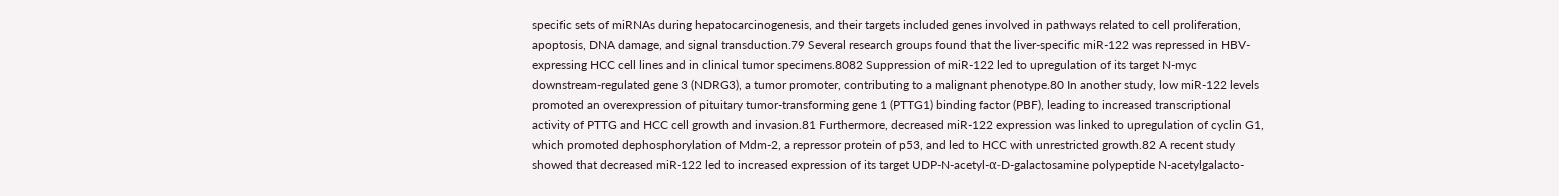specific sets of miRNAs during hepatocarcinogenesis, and their targets included genes involved in pathways related to cell proliferation, apoptosis, DNA damage, and signal transduction.79 Several research groups found that the liver-specific miR-122 was repressed in HBV-expressing HCC cell lines and in clinical tumor specimens.8082 Suppression of miR-122 led to upregulation of its target N-myc downstream-regulated gene 3 (NDRG3), a tumor promoter, contributing to a malignant phenotype.80 In another study, low miR-122 levels promoted an overexpression of pituitary tumor-transforming gene 1 (PTTG1) binding factor (PBF), leading to increased transcriptional activity of PTTG and HCC cell growth and invasion.81 Furthermore, decreased miR-122 expression was linked to upregulation of cyclin G1, which promoted dephosphorylation of Mdm-2, a repressor protein of p53, and led to HCC with unrestricted growth.82 A recent study showed that decreased miR-122 led to increased expression of its target UDP-N-acetyl-α-D-galactosamine polypeptide N-acetylgalacto-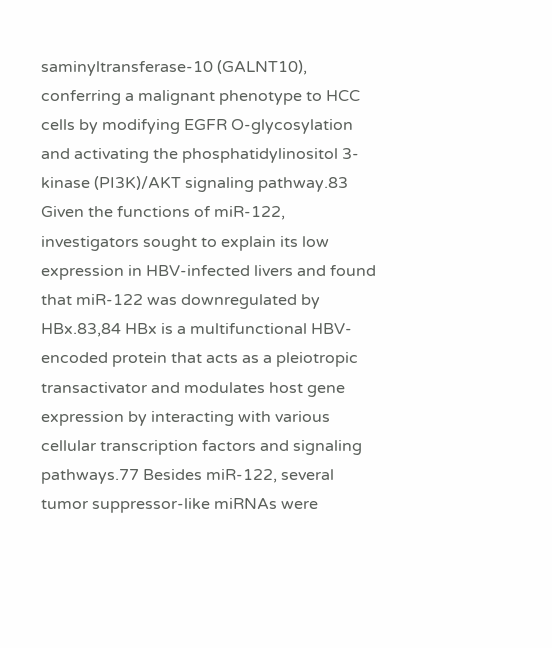saminyltransferase-10 (GALNT10), conferring a malignant phenotype to HCC cells by modifying EGFR O-glycosylation and activating the phosphatidylinositol 3-kinase (PI3K)/AKT signaling pathway.83 Given the functions of miR-122, investigators sought to explain its low expression in HBV-infected livers and found that miR-122 was downregulated by HBx.83,84 HBx is a multifunctional HBV-encoded protein that acts as a pleiotropic transactivator and modulates host gene expression by interacting with various cellular transcription factors and signaling pathways.77 Besides miR-122, several tumor suppressor-like miRNAs were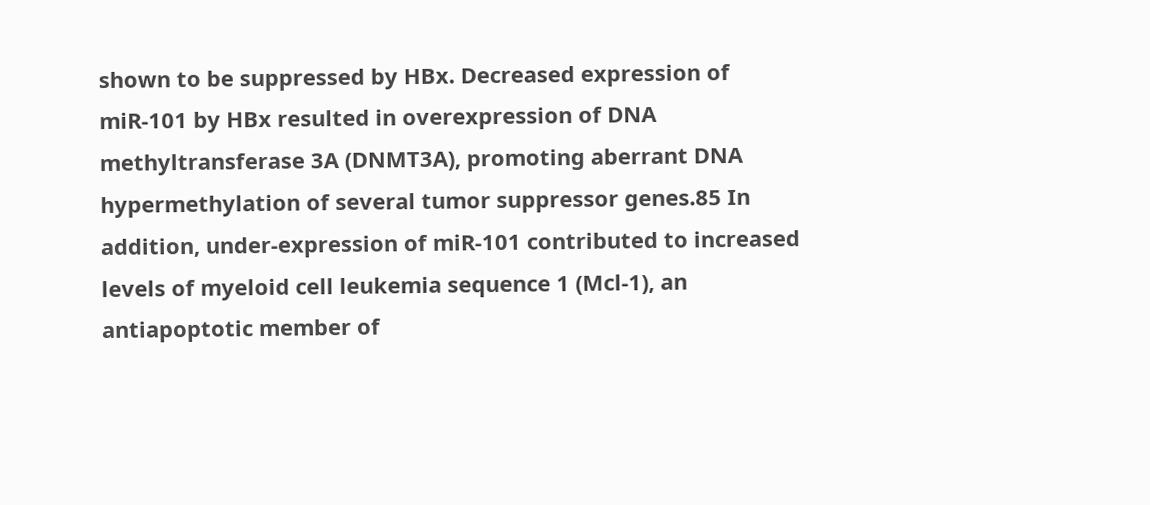shown to be suppressed by HBx. Decreased expression of miR-101 by HBx resulted in overexpression of DNA methyltransferase 3A (DNMT3A), promoting aberrant DNA hypermethylation of several tumor suppressor genes.85 In addition, under-expression of miR-101 contributed to increased levels of myeloid cell leukemia sequence 1 (Mcl-1), an antiapoptotic member of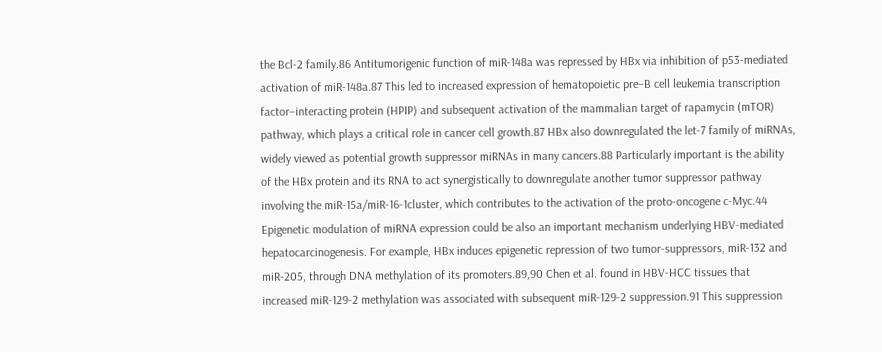the Bcl-2 family.86 Antitumorigenic function of miR-148a was repressed by HBx via inhibition of p53-mediated activation of miR-148a.87 This led to increased expression of hematopoietic pre–B cell leukemia transcription factor–interacting protein (HPIP) and subsequent activation of the mammalian target of rapamycin (mTOR) pathway, which plays a critical role in cancer cell growth.87 HBx also downregulated the let-7 family of miRNAs, widely viewed as potential growth suppressor miRNAs in many cancers.88 Particularly important is the ability of the HBx protein and its RNA to act synergistically to downregulate another tumor suppressor pathway involving the miR-15a/miR-16-1cluster, which contributes to the activation of the proto-oncogene c-Myc.44 Epigenetic modulation of miRNA expression could be also an important mechanism underlying HBV-mediated hepatocarcinogenesis. For example, HBx induces epigenetic repression of two tumor-suppressors, miR-132 and miR-205, through DNA methylation of its promoters.89,90 Chen et al. found in HBV-HCC tissues that increased miR-129-2 methylation was associated with subsequent miR-129-2 suppression.91 This suppression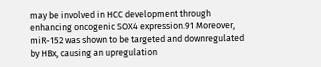may be involved in HCC development through enhancing oncogenic SOX4 expression.91 Moreover, miR-152 was shown to be targeted and downregulated by HBx, causing an upregulation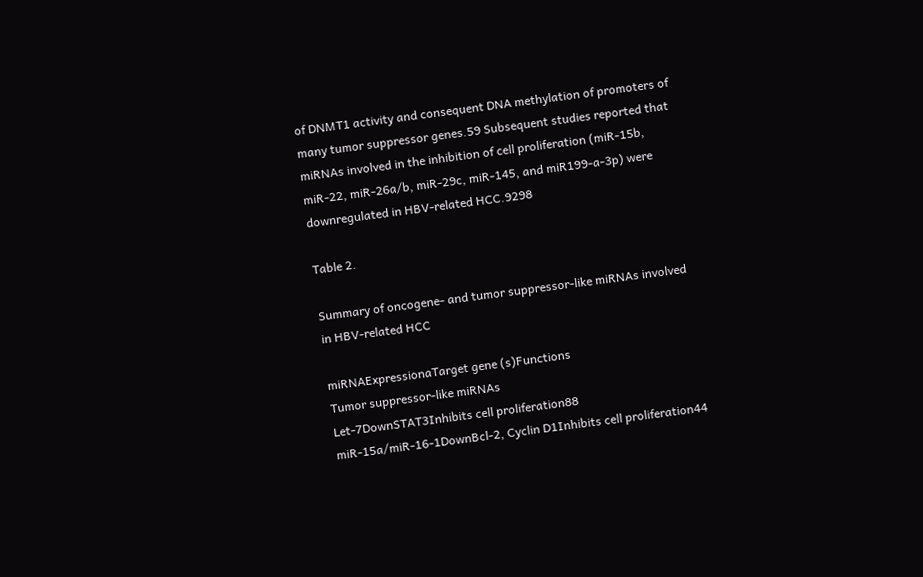of DNMT1 activity and consequent DNA methylation of promoters of many tumor suppressor genes.59 Subsequent studies reported that miRNAs involved in the inhibition of cell proliferation (miR-15b, miR-22, miR-26a/b, miR-29c, miR-145, and miR199-a-3p) were downregulated in HBV-related HCC.9298

Table 2.

Summary of oncogene- and tumor suppressor-like miRNAs involved in HBV-related HCC

miRNAExpressionaTarget gene (s)Functions
Tumor suppressor-like miRNAs
Let-7DownSTAT3Inhibits cell proliferation88
miR-15a/miR-16-1DownBcl-2, Cyclin D1Inhibits cell proliferation44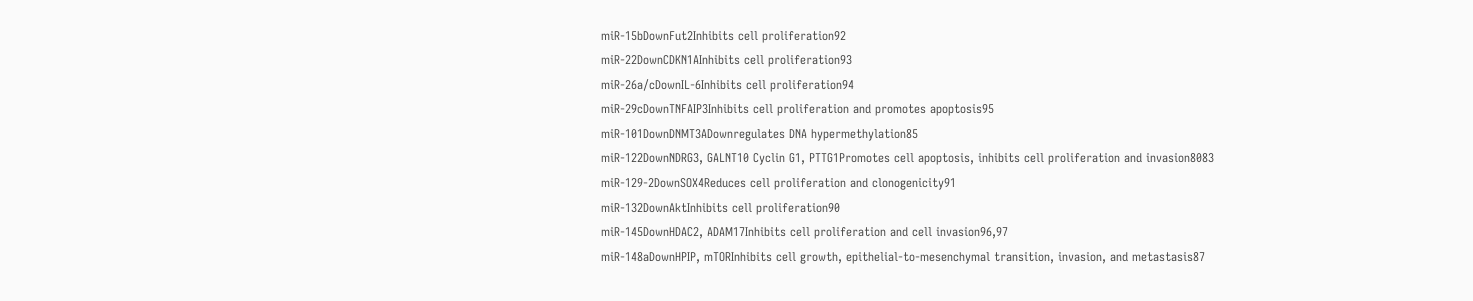miR-15bDownFut2Inhibits cell proliferation92
miR-22DownCDKN1AInhibits cell proliferation93
miR-26a/cDownIL-6Inhibits cell proliferation94
miR-29cDownTNFAIP3Inhibits cell proliferation and promotes apoptosis95
miR-101DownDNMT3ADownregulates DNA hypermethylation85
miR-122DownNDRG3, GALNT10 Cyclin G1, PTTG1Promotes cell apoptosis, inhibits cell proliferation and invasion8083
miR-129-2DownSOX4Reduces cell proliferation and clonogenicity91
miR-132DownAktInhibits cell proliferation90
miR-145DownHDAC2, ADAM17Inhibits cell proliferation and cell invasion96,97
miR-148aDownHPIP, mTORInhibits cell growth, epithelial-to-mesenchymal transition, invasion, and metastasis87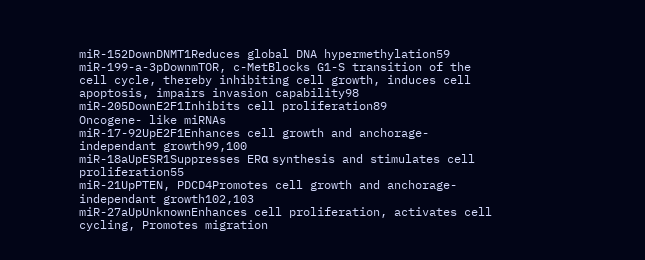miR-152DownDNMT1Reduces global DNA hypermethylation59
miR-199-a-3pDownmTOR, c-MetBlocks G1-S transition of the cell cycle, thereby inhibiting cell growth, induces cell apoptosis, impairs invasion capability98
miR-205DownE2F1Inhibits cell proliferation89
Oncogene- like miRNAs
miR-17-92UpE2F1Enhances cell growth and anchorage-independant growth99,100
miR-18aUpESR1Suppresses ERα synthesis and stimulates cell proliferation55
miR-21UpPTEN, PDCD4Promotes cell growth and anchorage-independant growth102,103
miR-27aUpUnknownEnhances cell proliferation, activates cell cycling, Promotes migration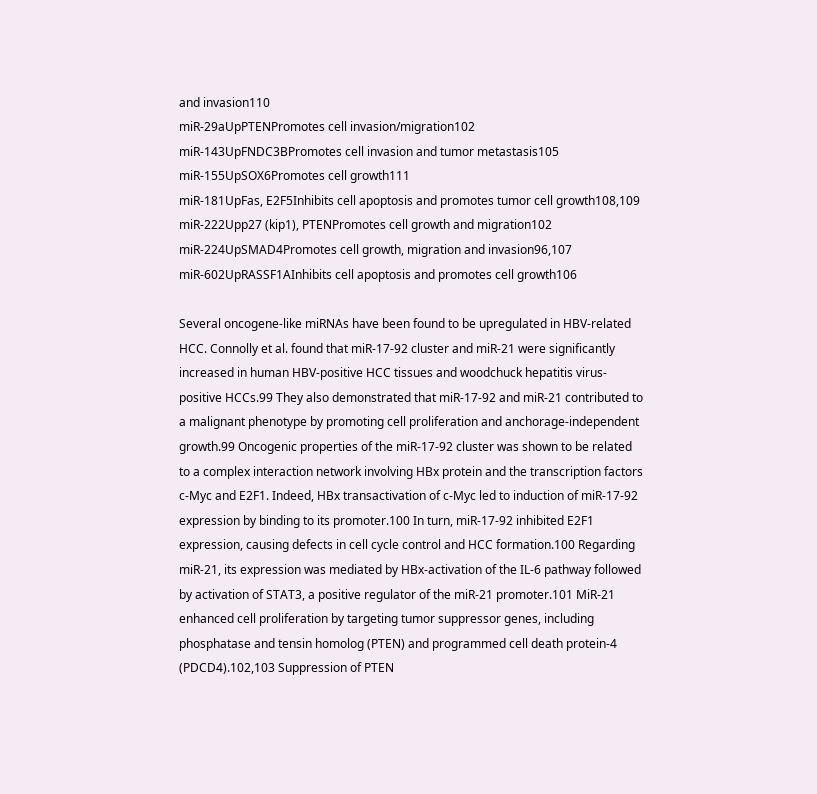and invasion110
miR-29aUpPTENPromotes cell invasion/migration102
miR-143UpFNDC3BPromotes cell invasion and tumor metastasis105
miR-155UpSOX6Promotes cell growth111
miR-181UpFas, E2F5Inhibits cell apoptosis and promotes tumor cell growth108,109
miR-222Upp27 (kip1), PTENPromotes cell growth and migration102
miR-224UpSMAD4Promotes cell growth, migration and invasion96,107
miR-602UpRASSF1AInhibits cell apoptosis and promotes cell growth106

Several oncogene-like miRNAs have been found to be upregulated in HBV-related HCC. Connolly et al. found that miR-17-92 cluster and miR-21 were significantly increased in human HBV-positive HCC tissues and woodchuck hepatitis virus-positive HCCs.99 They also demonstrated that miR-17-92 and miR-21 contributed to a malignant phenotype by promoting cell proliferation and anchorage-independent growth.99 Oncogenic properties of the miR-17-92 cluster was shown to be related to a complex interaction network involving HBx protein and the transcription factors c-Myc and E2F1. Indeed, HBx transactivation of c-Myc led to induction of miR-17-92 expression by binding to its promoter.100 In turn, miR-17-92 inhibited E2F1 expression, causing defects in cell cycle control and HCC formation.100 Regarding miR-21, its expression was mediated by HBx-activation of the IL-6 pathway followed by activation of STAT3, a positive regulator of the miR-21 promoter.101 MiR-21 enhanced cell proliferation by targeting tumor suppressor genes, including phosphatase and tensin homolog (PTEN) and programmed cell death protein-4 (PDCD4).102,103 Suppression of PTEN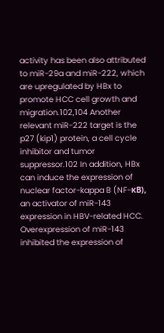activity has been also attributed to miR-29a and miR-222, which are upregulated by HBx to promote HCC cell growth and migration.102,104 Another relevant miR-222 target is the p27 (kip1) protein, a cell cycle inhibitor and tumor suppressor.102 In addition, HBx can induce the expression of nuclear factor-kappa B (NF-κB), an activator of miR-143 expression in HBV-related HCC. Overexpression of miR-143 inhibited the expression of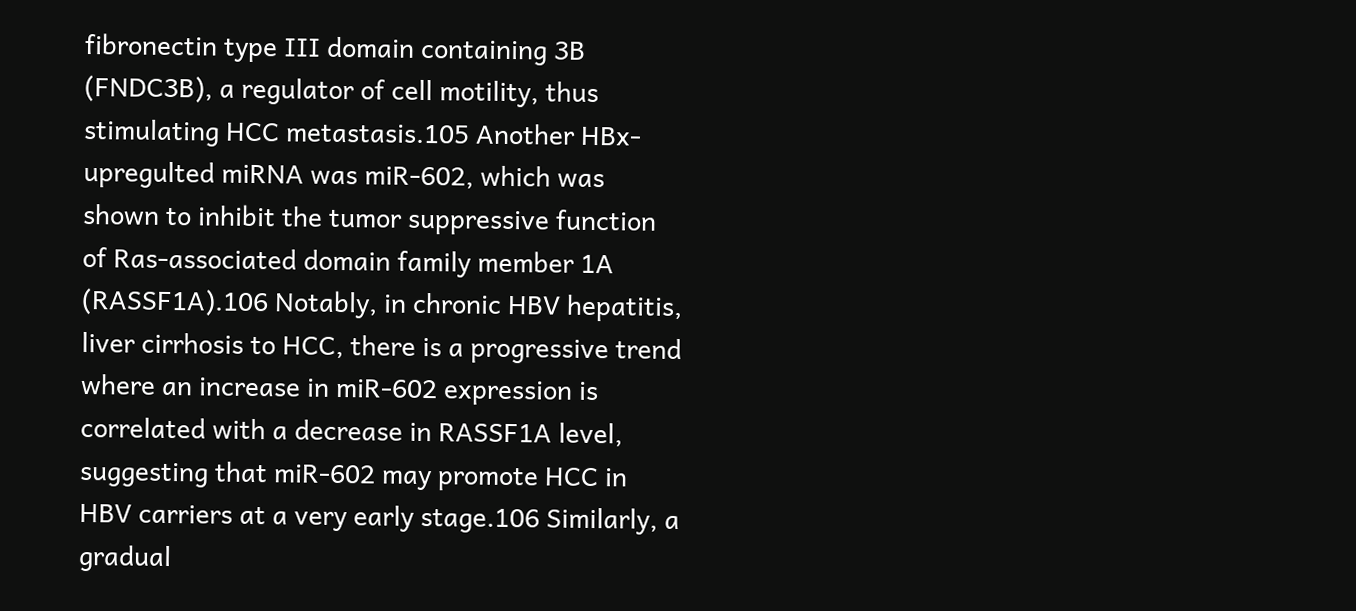fibronectin type III domain containing 3B (FNDC3B), a regulator of cell motility, thus stimulating HCC metastasis.105 Another HBx-upregulted miRNA was miR-602, which was shown to inhibit the tumor suppressive function of Ras-associated domain family member 1A (RASSF1A).106 Notably, in chronic HBV hepatitis, liver cirrhosis to HCC, there is a progressive trend where an increase in miR-602 expression is correlated with a decrease in RASSF1A level, suggesting that miR-602 may promote HCC in HBV carriers at a very early stage.106 Similarly, a gradual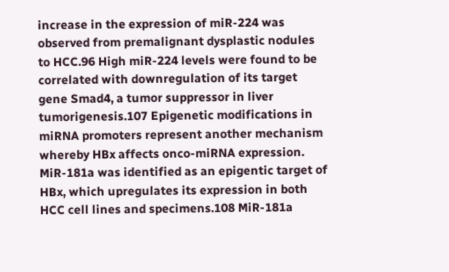increase in the expression of miR-224 was observed from premalignant dysplastic nodules to HCC.96 High miR-224 levels were found to be correlated with downregulation of its target gene Smad4, a tumor suppressor in liver tumorigenesis.107 Epigenetic modifications in miRNA promoters represent another mechanism whereby HBx affects onco-miRNA expression. MiR-181a was identified as an epigentic target of HBx, which upregulates its expression in both HCC cell lines and specimens.108 MiR-181a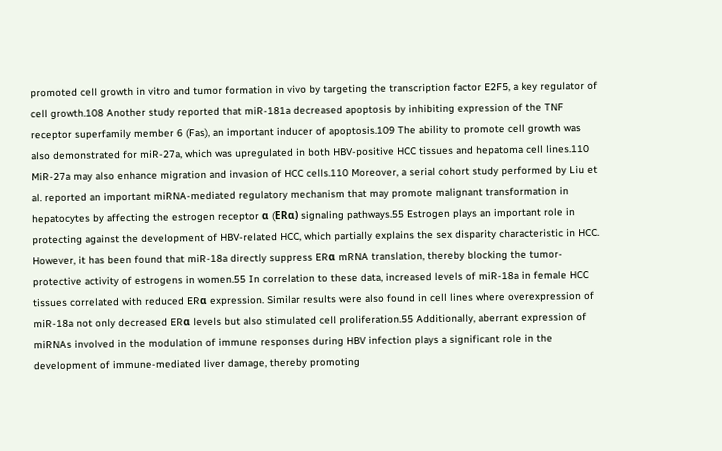promoted cell growth in vitro and tumor formation in vivo by targeting the transcription factor E2F5, a key regulator of cell growth.108 Another study reported that miR-181a decreased apoptosis by inhibiting expression of the TNF receptor superfamily member 6 (Fas), an important inducer of apoptosis.109 The ability to promote cell growth was also demonstrated for miR-27a, which was upregulated in both HBV-positive HCC tissues and hepatoma cell lines.110 MiR-27a may also enhance migration and invasion of HCC cells.110 Moreover, a serial cohort study performed by Liu et al. reported an important miRNA-mediated regulatory mechanism that may promote malignant transformation in hepatocytes by affecting the estrogen receptor α (ERα) signaling pathways.55 Estrogen plays an important role in protecting against the development of HBV-related HCC, which partially explains the sex disparity characteristic in HCC. However, it has been found that miR-18a directly suppress ERα mRNA translation, thereby blocking the tumor-protective activity of estrogens in women.55 In correlation to these data, increased levels of miR-18a in female HCC tissues correlated with reduced ERα expression. Similar results were also found in cell lines where overexpression of miR-18a not only decreased ERα levels but also stimulated cell proliferation.55 Additionally, aberrant expression of miRNAs involved in the modulation of immune responses during HBV infection plays a significant role in the development of immune-mediated liver damage, thereby promoting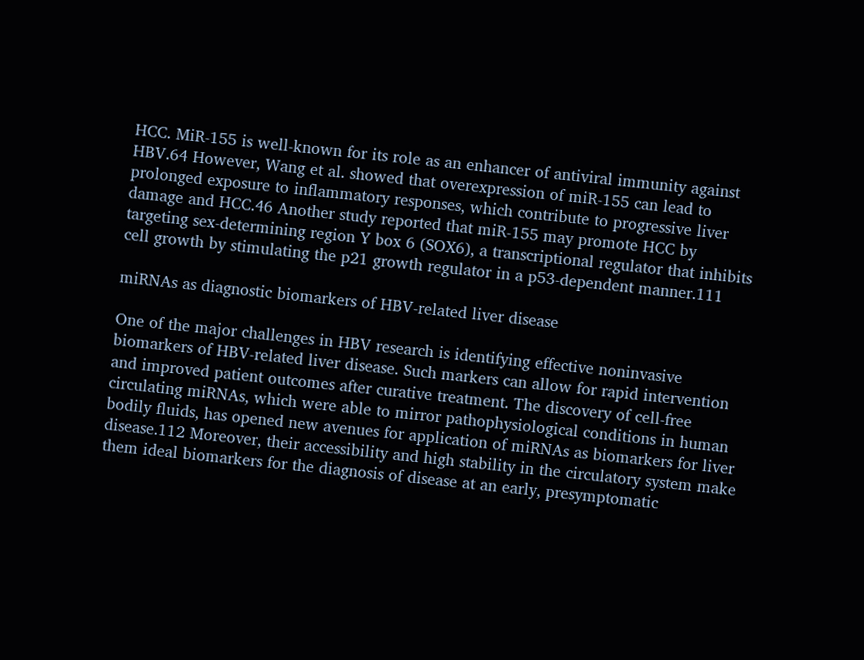HCC. MiR-155 is well-known for its role as an enhancer of antiviral immunity against HBV.64 However, Wang et al. showed that overexpression of miR-155 can lead to prolonged exposure to inflammatory responses, which contribute to progressive liver damage and HCC.46 Another study reported that miR-155 may promote HCC by targeting sex-determining region Y box 6 (SOX6), a transcriptional regulator that inhibits cell growth by stimulating the p21 growth regulator in a p53-dependent manner.111

miRNAs as diagnostic biomarkers of HBV-related liver disease

One of the major challenges in HBV research is identifying effective noninvasive biomarkers of HBV-related liver disease. Such markers can allow for rapid intervention and improved patient outcomes after curative treatment. The discovery of cell-free circulating miRNAs, which were able to mirror pathophysiological conditions in human bodily fluids, has opened new avenues for application of miRNAs as biomarkers for liver disease.112 Moreover, their accessibility and high stability in the circulatory system make them ideal biomarkers for the diagnosis of disease at an early, presymptomatic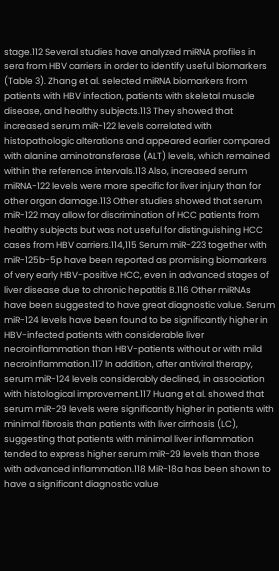stage.112 Several studies have analyzed miRNA profiles in sera from HBV carriers in order to identify useful biomarkers (Table 3). Zhang et al. selected miRNA biomarkers from patients with HBV infection, patients with skeletal muscle disease, and healthy subjects.113 They showed that increased serum miR-122 levels correlated with histopathologic alterations and appeared earlier compared with alanine aminotransferase (ALT) levels, which remained within the reference intervals.113 Also, increased serum miRNA-122 levels were more specific for liver injury than for other organ damage.113 Other studies showed that serum miR-122 may allow for discrimination of HCC patients from healthy subjects but was not useful for distinguishing HCC cases from HBV carriers.114,115 Serum miR-223 together with miR-125b-5p have been reported as promising biomarkers of very early HBV-positive HCC, even in advanced stages of liver disease due to chronic hepatitis B.116 Other miRNAs have been suggested to have great diagnostic value. Serum miR-124 levels have been found to be significantly higher in HBV-infected patients with considerable liver necroinflammation than HBV-patients without or with mild necroinflammation.117 In addition, after antiviral therapy, serum miR-124 levels considerably declined, in association with histological improvement.117 Huang et al. showed that serum miR-29 levels were significantly higher in patients with minimal fibrosis than patients with liver cirrhosis (LC), suggesting that patients with minimal liver inflammation tended to express higher serum miR-29 levels than those with advanced inflammation.118 MiR-18a has been shown to have a significant diagnostic value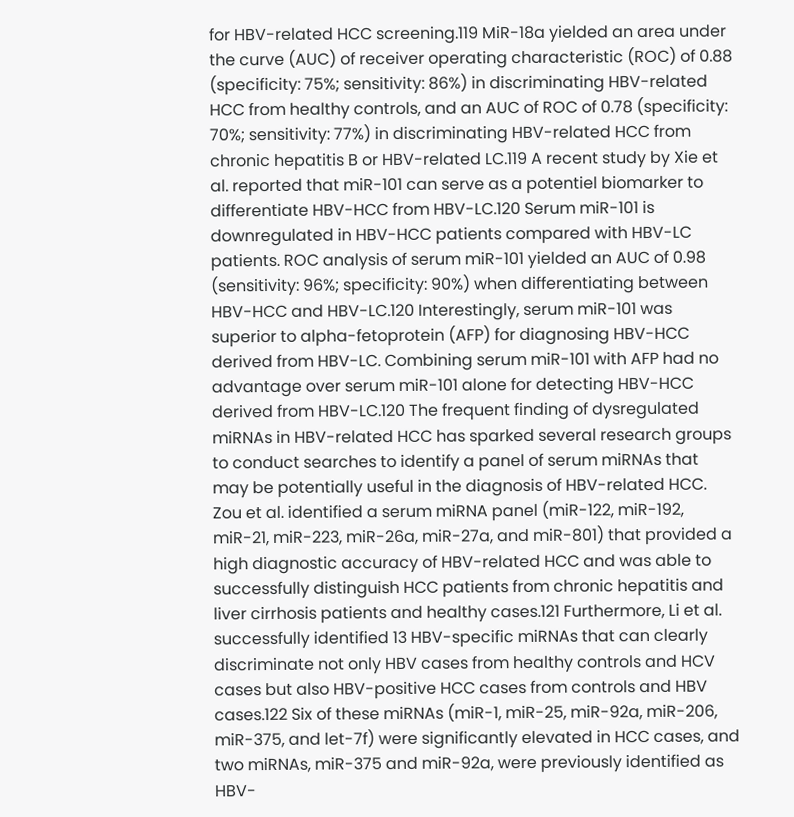for HBV-related HCC screening.119 MiR-18a yielded an area under the curve (AUC) of receiver operating characteristic (ROC) of 0.88 (specificity: 75%; sensitivity: 86%) in discriminating HBV-related HCC from healthy controls, and an AUC of ROC of 0.78 (specificity: 70%; sensitivity: 77%) in discriminating HBV-related HCC from chronic hepatitis B or HBV-related LC.119 A recent study by Xie et al. reported that miR-101 can serve as a potentiel biomarker to differentiate HBV-HCC from HBV-LC.120 Serum miR-101 is downregulated in HBV-HCC patients compared with HBV-LC patients. ROC analysis of serum miR-101 yielded an AUC of 0.98 (sensitivity: 96%; specificity: 90%) when differentiating between HBV-HCC and HBV-LC.120 Interestingly, serum miR-101 was superior to alpha-fetoprotein (AFP) for diagnosing HBV-HCC derived from HBV-LC. Combining serum miR-101 with AFP had no advantage over serum miR-101 alone for detecting HBV-HCC derived from HBV-LC.120 The frequent finding of dysregulated miRNAs in HBV-related HCC has sparked several research groups to conduct searches to identify a panel of serum miRNAs that may be potentially useful in the diagnosis of HBV-related HCC. Zou et al. identified a serum miRNA panel (miR-122, miR-192, miR-21, miR-223, miR-26a, miR-27a, and miR-801) that provided a high diagnostic accuracy of HBV-related HCC and was able to successfully distinguish HCC patients from chronic hepatitis and liver cirrhosis patients and healthy cases.121 Furthermore, Li et al. successfully identified 13 HBV-specific miRNAs that can clearly discriminate not only HBV cases from healthy controls and HCV cases but also HBV-positive HCC cases from controls and HBV cases.122 Six of these miRNAs (miR-1, miR-25, miR-92a, miR-206, miR-375, and let-7f) were significantly elevated in HCC cases, and two miRNAs, miR-375 and miR-92a, were previously identified as HBV-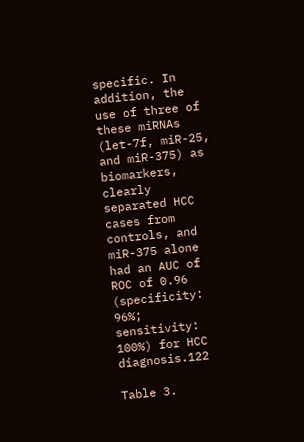specific. In addition, the use of three of these miRNAs (let-7f, miR-25, and miR-375) as biomarkers, clearly separated HCC cases from controls, and miR-375 alone had an AUC of ROC of 0.96 (specificity: 96%; sensitivity: 100%) for HCC diagnosis.122

Table 3.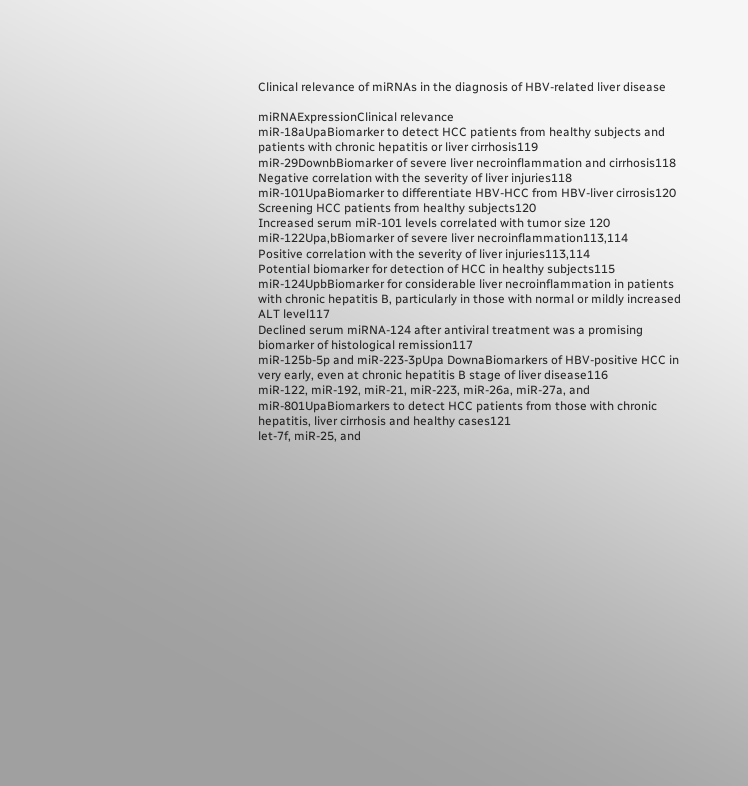Clinical relevance of miRNAs in the diagnosis of HBV-related liver disease

miRNAExpressionClinical relevance
miR-18aUpaBiomarker to detect HCC patients from healthy subjects and patients with chronic hepatitis or liver cirrhosis119
miR-29DownbBiomarker of severe liver necroinflammation and cirrhosis118
Negative correlation with the severity of liver injuries118
miR-101UpaBiomarker to differentiate HBV-HCC from HBV-liver cirrosis120
Screening HCC patients from healthy subjects120
Increased serum miR-101 levels correlated with tumor size 120
miR-122Upa,bBiomarker of severe liver necroinflammation113,114
Positive correlation with the severity of liver injuries113,114
Potential biomarker for detection of HCC in healthy subjects115
miR-124UpbBiomarker for considerable liver necroinflammation in patients with chronic hepatitis B, particularly in those with normal or mildly increased ALT level117
Declined serum miRNA-124 after antiviral treatment was a promising biomarker of histological remission117
miR-125b-5p and miR-223-3pUpa DownaBiomarkers of HBV-positive HCC in very early, even at chronic hepatitis B stage of liver disease116
miR-122, miR-192, miR-21, miR-223, miR-26a, miR-27a, and miR-801UpaBiomarkers to detect HCC patients from those with chronic hepatitis, liver cirrhosis and healthy cases121
let-7f, miR-25, and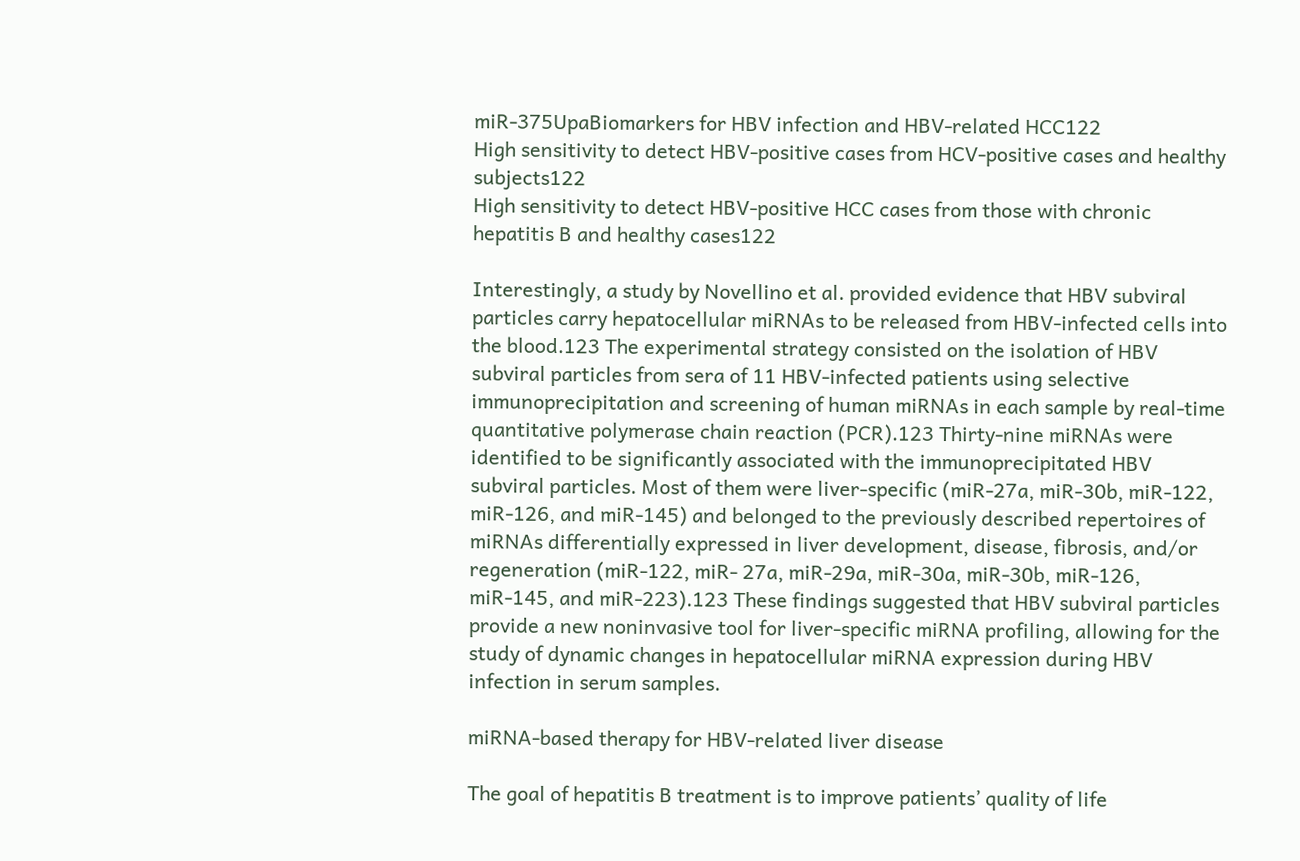miR-375UpaBiomarkers for HBV infection and HBV-related HCC122
High sensitivity to detect HBV-positive cases from HCV-positive cases and healthy subjects122
High sensitivity to detect HBV-positive HCC cases from those with chronic hepatitis B and healthy cases122

Interestingly, a study by Novellino et al. provided evidence that HBV subviral particles carry hepatocellular miRNAs to be released from HBV-infected cells into the blood.123 The experimental strategy consisted on the isolation of HBV subviral particles from sera of 11 HBV-infected patients using selective immunoprecipitation and screening of human miRNAs in each sample by real-time quantitative polymerase chain reaction (PCR).123 Thirty-nine miRNAs were identified to be significantly associated with the immunoprecipitated HBV subviral particles. Most of them were liver-specific (miR-27a, miR-30b, miR-122, miR-126, and miR-145) and belonged to the previously described repertoires of miRNAs differentially expressed in liver development, disease, fibrosis, and/or regeneration (miR-122, miR- 27a, miR-29a, miR-30a, miR-30b, miR-126, miR-145, and miR-223).123 These findings suggested that HBV subviral particles provide a new noninvasive tool for liver-specific miRNA profiling, allowing for the study of dynamic changes in hepatocellular miRNA expression during HBV infection in serum samples.

miRNA-based therapy for HBV-related liver disease

The goal of hepatitis B treatment is to improve patients’ quality of life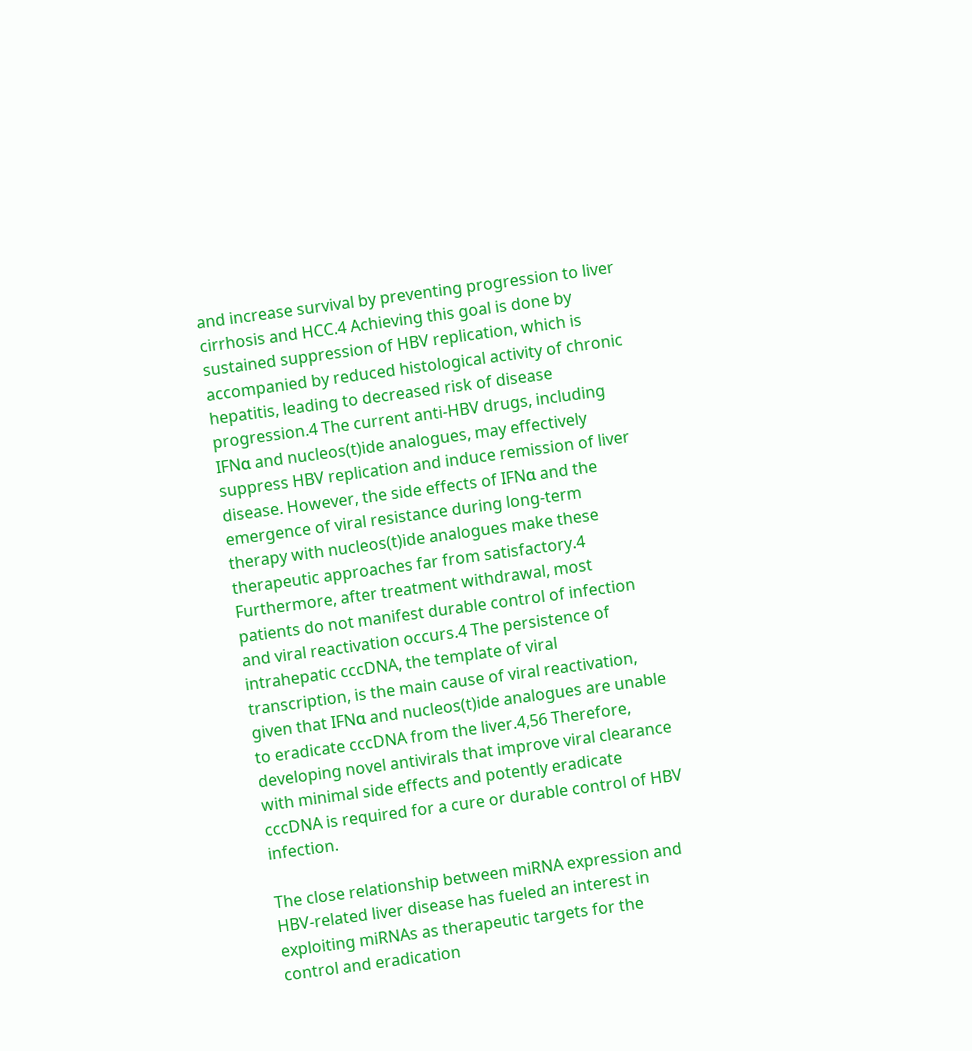and increase survival by preventing progression to liver cirrhosis and HCC.4 Achieving this goal is done by sustained suppression of HBV replication, which is accompanied by reduced histological activity of chronic hepatitis, leading to decreased risk of disease progression.4 The current anti-HBV drugs, including IFNα and nucleos(t)ide analogues, may effectively suppress HBV replication and induce remission of liver disease. However, the side effects of IFNα and the emergence of viral resistance during long-term therapy with nucleos(t)ide analogues make these therapeutic approaches far from satisfactory.4 Furthermore, after treatment withdrawal, most patients do not manifest durable control of infection and viral reactivation occurs.4 The persistence of intrahepatic cccDNA, the template of viral transcription, is the main cause of viral reactivation, given that IFNα and nucleos(t)ide analogues are unable to eradicate cccDNA from the liver.4,56 Therefore, developing novel antivirals that improve viral clearance with minimal side effects and potently eradicate cccDNA is required for a cure or durable control of HBV infection.

The close relationship between miRNA expression and HBV-related liver disease has fueled an interest in exploiting miRNAs as therapeutic targets for the control and eradication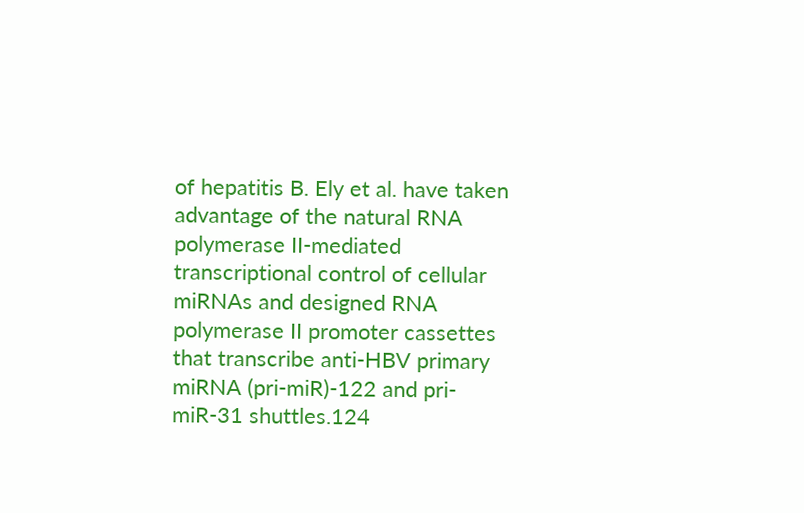of hepatitis B. Ely et al. have taken advantage of the natural RNA polymerase II-mediated transcriptional control of cellular miRNAs and designed RNA polymerase II promoter cassettes that transcribe anti-HBV primary miRNA (pri-miR)-122 and pri-miR-31 shuttles.124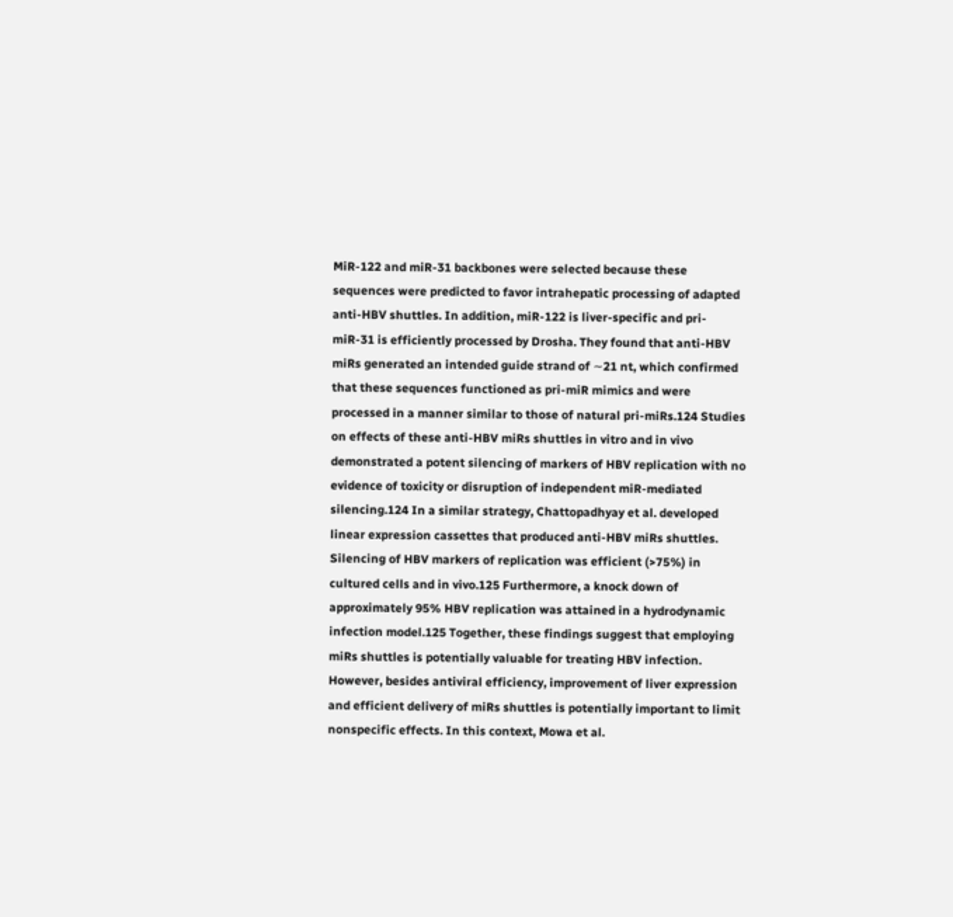MiR-122 and miR-31 backbones were selected because these sequences were predicted to favor intrahepatic processing of adapted anti-HBV shuttles. In addition, miR-122 is liver-specific and pri-miR-31 is efficiently processed by Drosha. They found that anti-HBV miRs generated an intended guide strand of ∼21 nt, which confirmed that these sequences functioned as pri-miR mimics and were processed in a manner similar to those of natural pri-miRs.124 Studies on effects of these anti-HBV miRs shuttles in vitro and in vivo demonstrated a potent silencing of markers of HBV replication with no evidence of toxicity or disruption of independent miR-mediated silencing.124 In a similar strategy, Chattopadhyay et al. developed linear expression cassettes that produced anti-HBV miRs shuttles. Silencing of HBV markers of replication was efficient (>75%) in cultured cells and in vivo.125 Furthermore, a knock down of approximately 95% HBV replication was attained in a hydrodynamic infection model.125 Together, these findings suggest that employing miRs shuttles is potentially valuable for treating HBV infection. However, besides antiviral efficiency, improvement of liver expression and efficient delivery of miRs shuttles is potentially important to limit nonspecific effects. In this context, Mowa et al.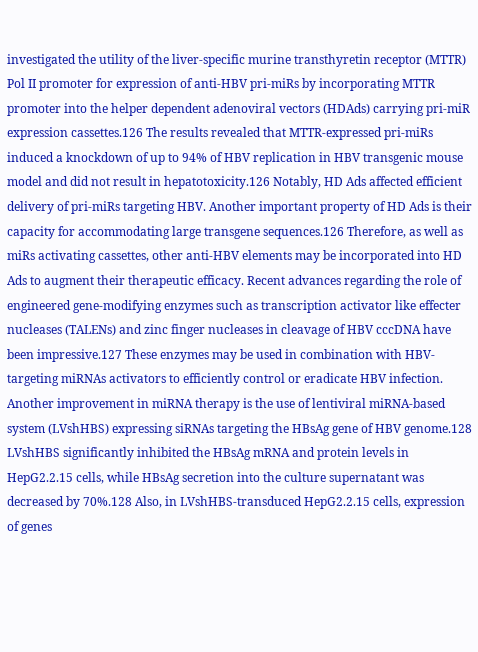investigated the utility of the liver-specific murine transthyretin receptor (MTTR) Pol II promoter for expression of anti-HBV pri-miRs by incorporating MTTR promoter into the helper dependent adenoviral vectors (HDAds) carrying pri-miR expression cassettes.126 The results revealed that MTTR-expressed pri-miRs induced a knockdown of up to 94% of HBV replication in HBV transgenic mouse model and did not result in hepatotoxicity.126 Notably, HD Ads affected efficient delivery of pri-miRs targeting HBV. Another important property of HD Ads is their capacity for accommodating large transgene sequences.126 Therefore, as well as miRs activating cassettes, other anti-HBV elements may be incorporated into HD Ads to augment their therapeutic efficacy. Recent advances regarding the role of engineered gene-modifying enzymes such as transcription activator like effecter nucleases (TALENs) and zinc finger nucleases in cleavage of HBV cccDNA have been impressive.127 These enzymes may be used in combination with HBV-targeting miRNAs activators to efficiently control or eradicate HBV infection. Another improvement in miRNA therapy is the use of lentiviral miRNA-based system (LVshHBS) expressing siRNAs targeting the HBsAg gene of HBV genome.128 LVshHBS significantly inhibited the HBsAg mRNA and protein levels in HepG2.2.15 cells, while HBsAg secretion into the culture supernatant was decreased by 70%.128 Also, in LVshHBS-transduced HepG2.2.15 cells, expression of genes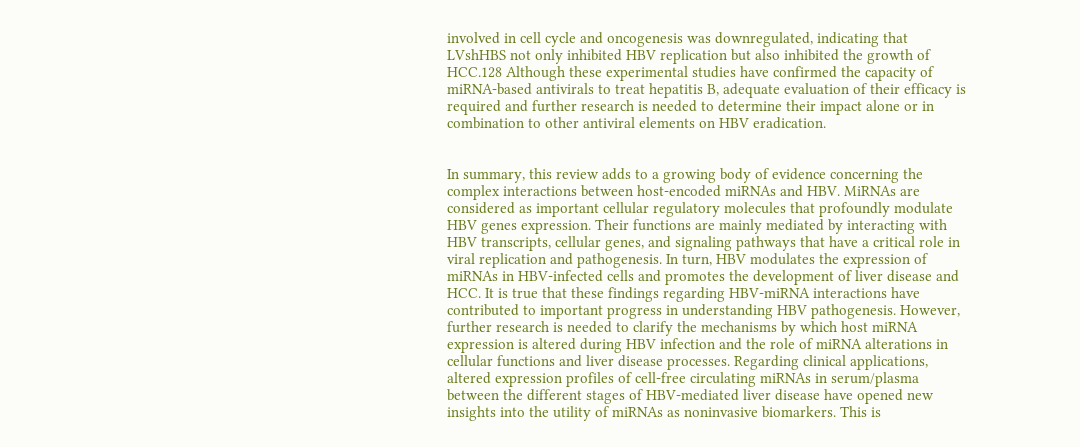involved in cell cycle and oncogenesis was downregulated, indicating that LVshHBS not only inhibited HBV replication but also inhibited the growth of HCC.128 Although these experimental studies have confirmed the capacity of miRNA-based antivirals to treat hepatitis B, adequate evaluation of their efficacy is required and further research is needed to determine their impact alone or in combination to other antiviral elements on HBV eradication.


In summary, this review adds to a growing body of evidence concerning the complex interactions between host-encoded miRNAs and HBV. MiRNAs are considered as important cellular regulatory molecules that profoundly modulate HBV genes expression. Their functions are mainly mediated by interacting with HBV transcripts, cellular genes, and signaling pathways that have a critical role in viral replication and pathogenesis. In turn, HBV modulates the expression of miRNAs in HBV-infected cells and promotes the development of liver disease and HCC. It is true that these findings regarding HBV-miRNA interactions have contributed to important progress in understanding HBV pathogenesis. However, further research is needed to clarify the mechanisms by which host miRNA expression is altered during HBV infection and the role of miRNA alterations in cellular functions and liver disease processes. Regarding clinical applications, altered expression profiles of cell-free circulating miRNAs in serum/plasma between the different stages of HBV-mediated liver disease have opened new insights into the utility of miRNAs as noninvasive biomarkers. This is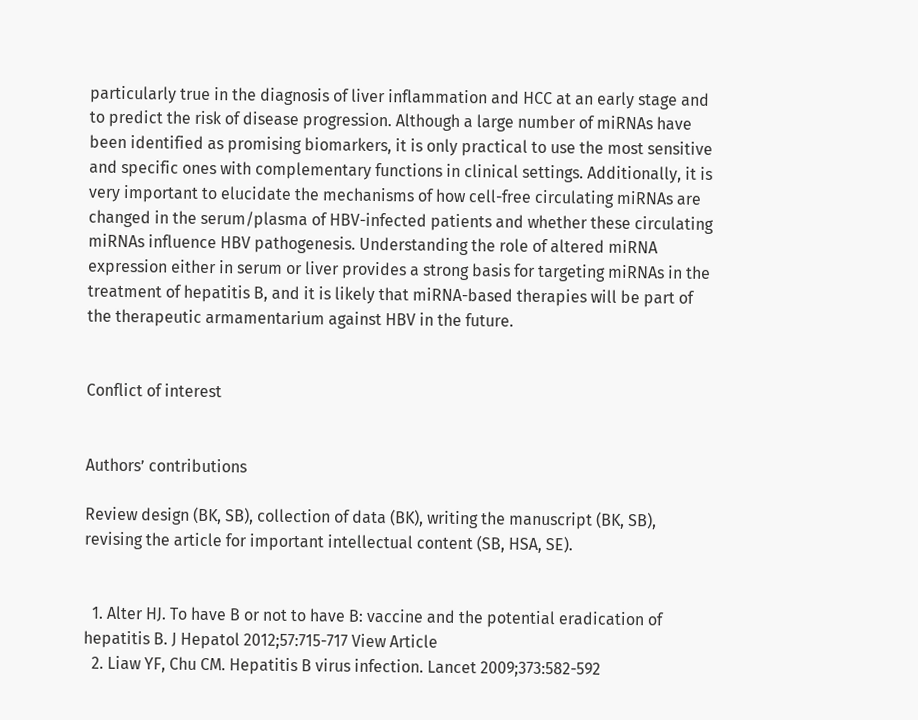particularly true in the diagnosis of liver inflammation and HCC at an early stage and to predict the risk of disease progression. Although a large number of miRNAs have been identified as promising biomarkers, it is only practical to use the most sensitive and specific ones with complementary functions in clinical settings. Additionally, it is very important to elucidate the mechanisms of how cell-free circulating miRNAs are changed in the serum/plasma of HBV-infected patients and whether these circulating miRNAs influence HBV pathogenesis. Understanding the role of altered miRNA expression either in serum or liver provides a strong basis for targeting miRNAs in the treatment of hepatitis B, and it is likely that miRNA-based therapies will be part of the therapeutic armamentarium against HBV in the future.


Conflict of interest


Authors’ contributions

Review design (BK, SB), collection of data (BK), writing the manuscript (BK, SB), revising the article for important intellectual content (SB, HSA, SE).


  1. Alter HJ. To have B or not to have B: vaccine and the potential eradication of hepatitis B. J Hepatol 2012;57:715-717 View Article
  2. Liaw YF, Chu CM. Hepatitis B virus infection. Lancet 2009;373:582-592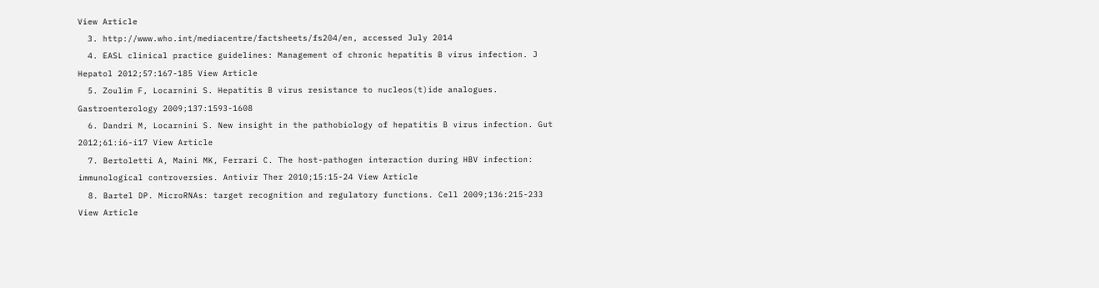View Article
  3. http://www.who.int/mediacentre/factsheets/fs204/en, accessed July 2014
  4. EASL clinical practice guidelines: Management of chronic hepatitis B virus infection. J Hepatol 2012;57:167-185 View Article
  5. Zoulim F, Locarnini S. Hepatitis B virus resistance to nucleos(t)ide analogues. Gastroenterology 2009;137:1593-1608
  6. Dandri M, Locarnini S. New insight in the pathobiology of hepatitis B virus infection. Gut 2012;61:i6-i17 View Article
  7. Bertoletti A, Maini MK, Ferrari C. The host-pathogen interaction during HBV infection: immunological controversies. Antivir Ther 2010;15:15-24 View Article
  8. Bartel DP. MicroRNAs: target recognition and regulatory functions. Cell 2009;136:215-233 View Article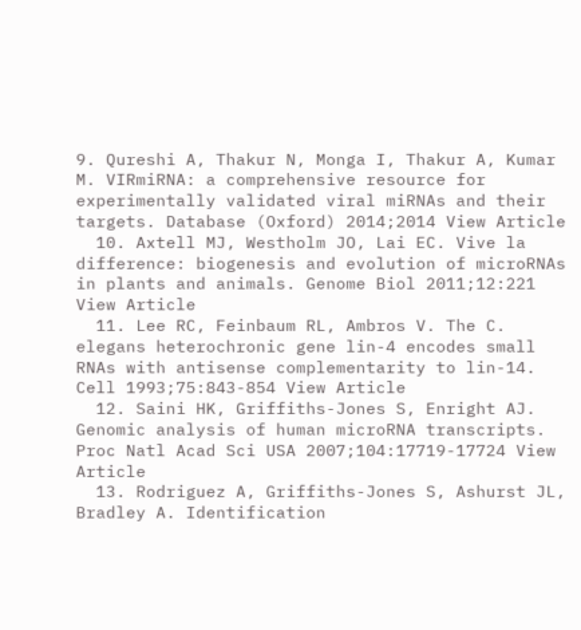9. Qureshi A, Thakur N, Monga I, Thakur A, Kumar M. VIRmiRNA: a comprehensive resource for experimentally validated viral miRNAs and their targets. Database (Oxford) 2014;2014 View Article
  10. Axtell MJ, Westholm JO, Lai EC. Vive la difference: biogenesis and evolution of microRNAs in plants and animals. Genome Biol 2011;12:221 View Article
  11. Lee RC, Feinbaum RL, Ambros V. The C. elegans heterochronic gene lin-4 encodes small RNAs with antisense complementarity to lin-14. Cell 1993;75:843-854 View Article
  12. Saini HK, Griffiths-Jones S, Enright AJ. Genomic analysis of human microRNA transcripts. Proc Natl Acad Sci USA 2007;104:17719-17724 View Article
  13. Rodriguez A, Griffiths-Jones S, Ashurst JL, Bradley A. Identification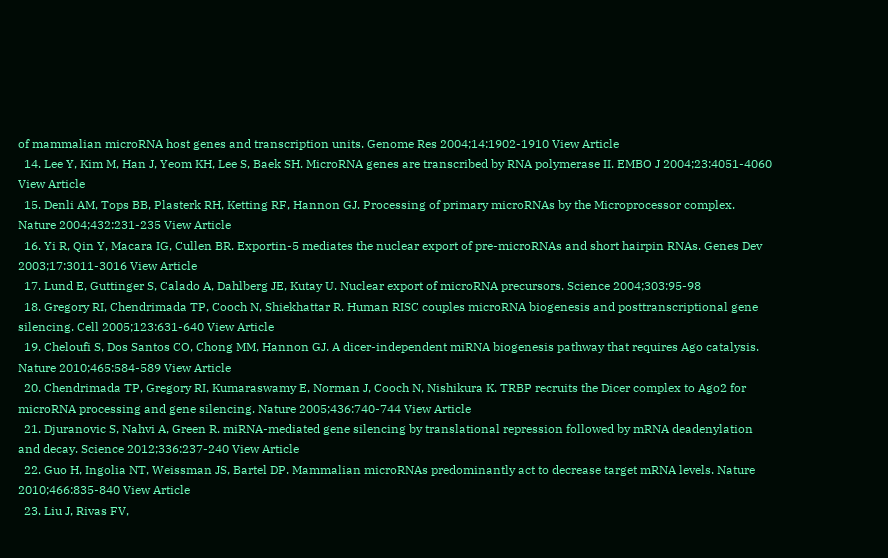of mammalian microRNA host genes and transcription units. Genome Res 2004;14:1902-1910 View Article
  14. Lee Y, Kim M, Han J, Yeom KH, Lee S, Baek SH. MicroRNA genes are transcribed by RNA polymerase II. EMBO J 2004;23:4051-4060 View Article
  15. Denli AM, Tops BB, Plasterk RH, Ketting RF, Hannon GJ. Processing of primary microRNAs by the Microprocessor complex. Nature 2004;432:231-235 View Article
  16. Yi R, Qin Y, Macara IG, Cullen BR. Exportin-5 mediates the nuclear export of pre-microRNAs and short hairpin RNAs. Genes Dev 2003;17:3011-3016 View Article
  17. Lund E, Guttinger S, Calado A, Dahlberg JE, Kutay U. Nuclear export of microRNA precursors. Science 2004;303:95-98
  18. Gregory RI, Chendrimada TP, Cooch N, Shiekhattar R. Human RISC couples microRNA biogenesis and posttranscriptional gene silencing. Cell 2005;123:631-640 View Article
  19. Cheloufi S, Dos Santos CO, Chong MM, Hannon GJ. A dicer-independent miRNA biogenesis pathway that requires Ago catalysis. Nature 2010;465:584-589 View Article
  20. Chendrimada TP, Gregory RI, Kumaraswamy E, Norman J, Cooch N, Nishikura K. TRBP recruits the Dicer complex to Ago2 for microRNA processing and gene silencing. Nature 2005;436:740-744 View Article
  21. Djuranovic S, Nahvi A, Green R. miRNA-mediated gene silencing by translational repression followed by mRNA deadenylation and decay. Science 2012;336:237-240 View Article
  22. Guo H, Ingolia NT, Weissman JS, Bartel DP. Mammalian microRNAs predominantly act to decrease target mRNA levels. Nature 2010;466:835-840 View Article
  23. Liu J, Rivas FV,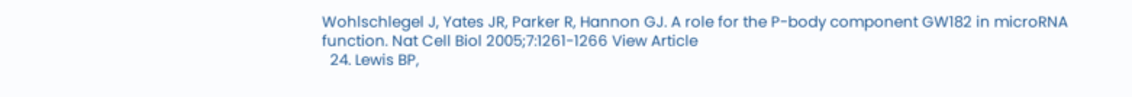Wohlschlegel J, Yates JR, Parker R, Hannon GJ. A role for the P-body component GW182 in microRNA function. Nat Cell Biol 2005;7:1261-1266 View Article
  24. Lewis BP,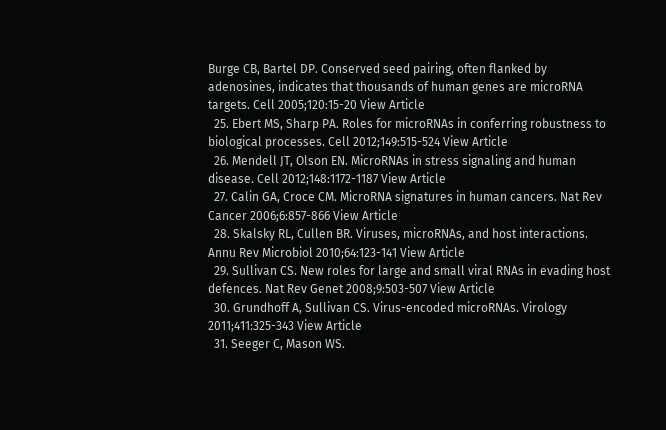Burge CB, Bartel DP. Conserved seed pairing, often flanked by adenosines, indicates that thousands of human genes are microRNA targets. Cell 2005;120:15-20 View Article
  25. Ebert MS, Sharp PA. Roles for microRNAs in conferring robustness to biological processes. Cell 2012;149:515-524 View Article
  26. Mendell JT, Olson EN. MicroRNAs in stress signaling and human disease. Cell 2012;148:1172-1187 View Article
  27. Calin GA, Croce CM. MicroRNA signatures in human cancers. Nat Rev Cancer 2006;6:857-866 View Article
  28. Skalsky RL, Cullen BR. Viruses, microRNAs, and host interactions. Annu Rev Microbiol 2010;64:123-141 View Article
  29. Sullivan CS. New roles for large and small viral RNAs in evading host defences. Nat Rev Genet 2008;9:503-507 View Article
  30. Grundhoff A, Sullivan CS. Virus-encoded microRNAs. Virology 2011;411:325-343 View Article
  31. Seeger C, Mason WS.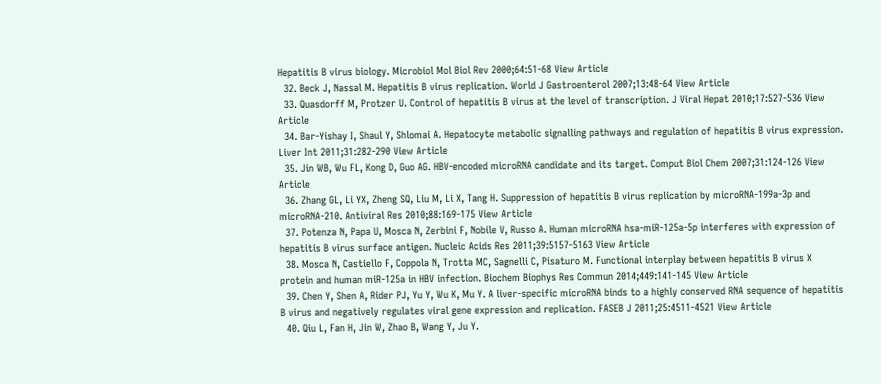Hepatitis B virus biology. Microbiol Mol Biol Rev 2000;64:51-68 View Article
  32. Beck J, Nassal M. Hepatitis B virus replication. World J Gastroenterol 2007;13:48-64 View Article
  33. Quasdorff M, Protzer U. Control of hepatitis B virus at the level of transcription. J Viral Hepat 2010;17:527-536 View Article
  34. Bar-Yishay I, Shaul Y, Shlomai A. Hepatocyte metabolic signalling pathways and regulation of hepatitis B virus expression. Liver Int 2011;31:282-290 View Article
  35. Jin WB, Wu FL, Kong D, Guo AG. HBV-encoded microRNA candidate and its target. Comput Biol Chem 2007;31:124-126 View Article
  36. Zhang GL, Li YX, Zheng SQ, Liu M, Li X, Tang H. Suppression of hepatitis B virus replication by microRNA-199a-3p and microRNA-210. Antiviral Res 2010;88:169-175 View Article
  37. Potenza N, Papa U, Mosca N, Zerbini F, Nobile V, Russo A. Human microRNA hsa-miR-125a-5p interferes with expression of hepatitis B virus surface antigen. Nucleic Acids Res 2011;39:5157-5163 View Article
  38. Mosca N, Castiello F, Coppola N, Trotta MC, Sagnelli C, Pisaturo M. Functional interplay between hepatitis B virus X protein and human miR-125a in HBV infection. Biochem Biophys Res Commun 2014;449:141-145 View Article
  39. Chen Y, Shen A, Rider PJ, Yu Y, Wu K, Mu Y. A liver-specific microRNA binds to a highly conserved RNA sequence of hepatitis B virus and negatively regulates viral gene expression and replication. FASEB J 2011;25:4511-4521 View Article
  40. Qiu L, Fan H, Jin W, Zhao B, Wang Y, Ju Y.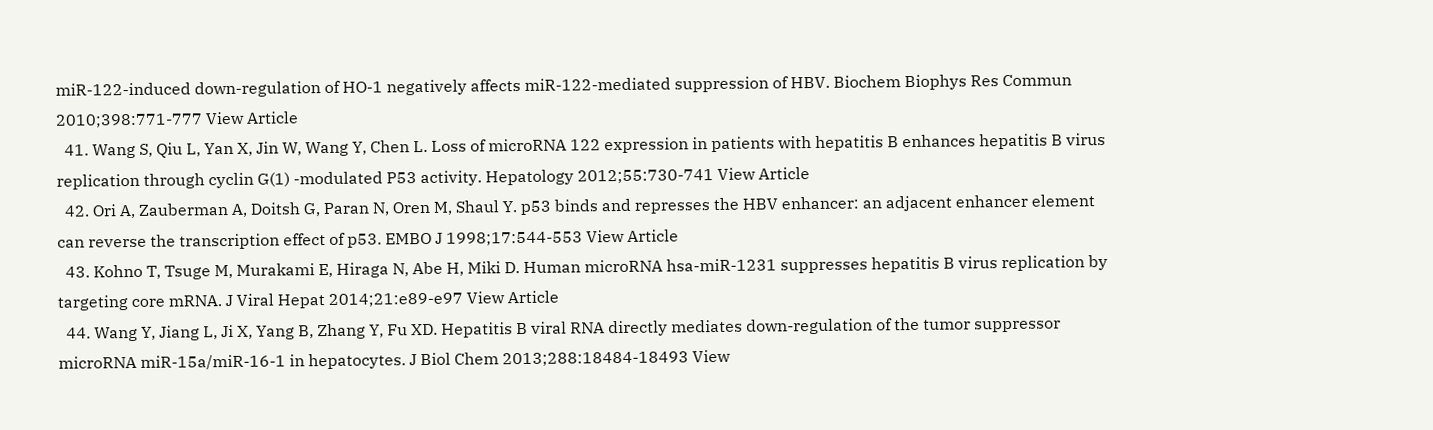miR-122-induced down-regulation of HO-1 negatively affects miR-122-mediated suppression of HBV. Biochem Biophys Res Commun 2010;398:771-777 View Article
  41. Wang S, Qiu L, Yan X, Jin W, Wang Y, Chen L. Loss of microRNA 122 expression in patients with hepatitis B enhances hepatitis B virus replication through cyclin G(1) -modulated P53 activity. Hepatology 2012;55:730-741 View Article
  42. Ori A, Zauberman A, Doitsh G, Paran N, Oren M, Shaul Y. p53 binds and represses the HBV enhancer: an adjacent enhancer element can reverse the transcription effect of p53. EMBO J 1998;17:544-553 View Article
  43. Kohno T, Tsuge M, Murakami E, Hiraga N, Abe H, Miki D. Human microRNA hsa-miR-1231 suppresses hepatitis B virus replication by targeting core mRNA. J Viral Hepat 2014;21:e89-e97 View Article
  44. Wang Y, Jiang L, Ji X, Yang B, Zhang Y, Fu XD. Hepatitis B viral RNA directly mediates down-regulation of the tumor suppressor microRNA miR-15a/miR-16-1 in hepatocytes. J Biol Chem 2013;288:18484-18493 View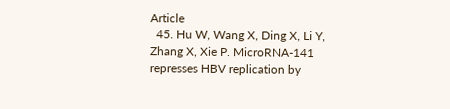Article
  45. Hu W, Wang X, Ding X, Li Y, Zhang X, Xie P. MicroRNA-141 represses HBV replication by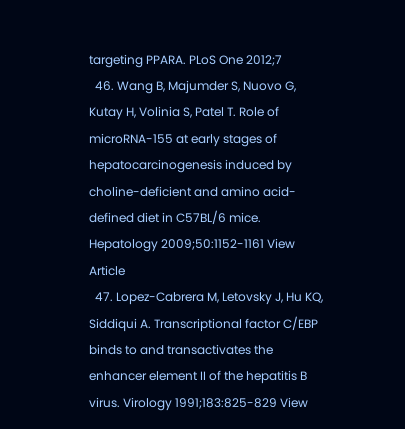targeting PPARA. PLoS One 2012;7
  46. Wang B, Majumder S, Nuovo G, Kutay H, Volinia S, Patel T. Role of microRNA-155 at early stages of hepatocarcinogenesis induced by choline-deficient and amino acid-defined diet in C57BL/6 mice. Hepatology 2009;50:1152-1161 View Article
  47. Lopez-Cabrera M, Letovsky J, Hu KQ, Siddiqui A. Transcriptional factor C/EBP binds to and transactivates the enhancer element II of the hepatitis B virus. Virology 1991;183:825-829 View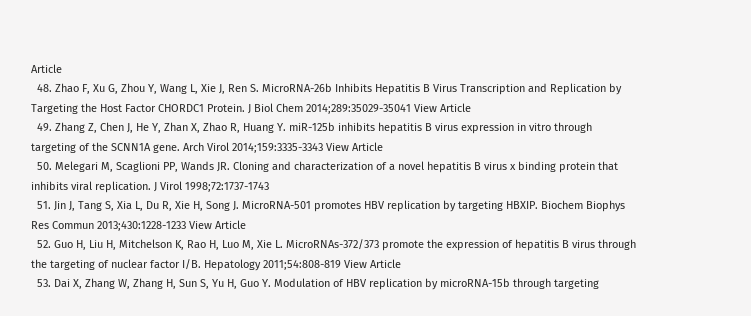Article
  48. Zhao F, Xu G, Zhou Y, Wang L, Xie J, Ren S. MicroRNA-26b Inhibits Hepatitis B Virus Transcription and Replication by Targeting the Host Factor CHORDC1 Protein. J Biol Chem 2014;289:35029-35041 View Article
  49. Zhang Z, Chen J, He Y, Zhan X, Zhao R, Huang Y. miR-125b inhibits hepatitis B virus expression in vitro through targeting of the SCNN1A gene. Arch Virol 2014;159:3335-3343 View Article
  50. Melegari M, Scaglioni PP, Wands JR. Cloning and characterization of a novel hepatitis B virus x binding protein that inhibits viral replication. J Virol 1998;72:1737-1743
  51. Jin J, Tang S, Xia L, Du R, Xie H, Song J. MicroRNA-501 promotes HBV replication by targeting HBXIP. Biochem Biophys Res Commun 2013;430:1228-1233 View Article
  52. Guo H, Liu H, Mitchelson K, Rao H, Luo M, Xie L. MicroRNAs-372/373 promote the expression of hepatitis B virus through the targeting of nuclear factor I/B. Hepatology 2011;54:808-819 View Article
  53. Dai X, Zhang W, Zhang H, Sun S, Yu H, Guo Y. Modulation of HBV replication by microRNA-15b through targeting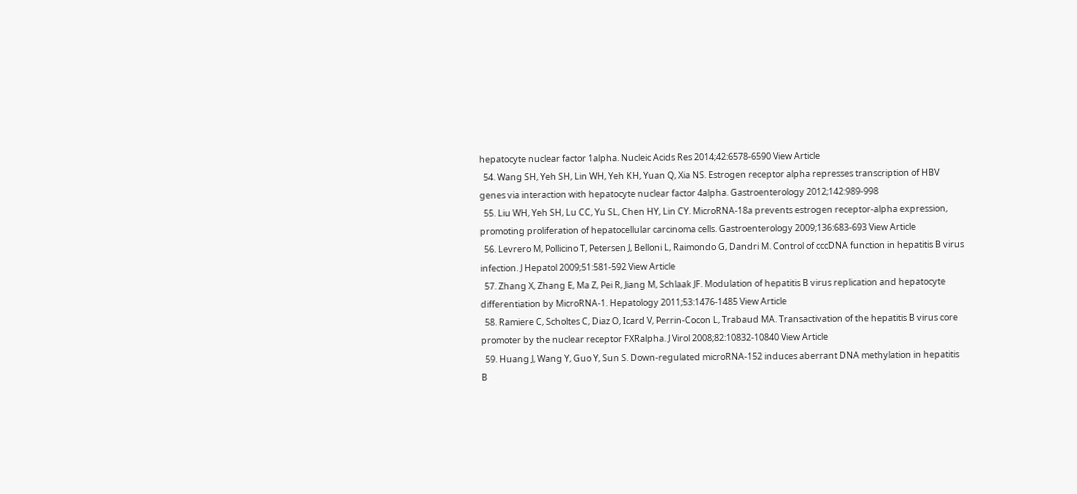hepatocyte nuclear factor 1alpha. Nucleic Acids Res 2014;42:6578-6590 View Article
  54. Wang SH, Yeh SH, Lin WH, Yeh KH, Yuan Q, Xia NS. Estrogen receptor alpha represses transcription of HBV genes via interaction with hepatocyte nuclear factor 4alpha. Gastroenterology 2012;142:989-998
  55. Liu WH, Yeh SH, Lu CC, Yu SL, Chen HY, Lin CY. MicroRNA-18a prevents estrogen receptor-alpha expression, promoting proliferation of hepatocellular carcinoma cells. Gastroenterology 2009;136:683-693 View Article
  56. Levrero M, Pollicino T, Petersen J, Belloni L, Raimondo G, Dandri M. Control of cccDNA function in hepatitis B virus infection. J Hepatol 2009;51:581-592 View Article
  57. Zhang X, Zhang E, Ma Z, Pei R, Jiang M, Schlaak JF. Modulation of hepatitis B virus replication and hepatocyte differentiation by MicroRNA-1. Hepatology 2011;53:1476-1485 View Article
  58. Ramiere C, Scholtes C, Diaz O, Icard V, Perrin-Cocon L, Trabaud MA. Transactivation of the hepatitis B virus core promoter by the nuclear receptor FXRalpha. J Virol 2008;82:10832-10840 View Article
  59. Huang J, Wang Y, Guo Y, Sun S. Down-regulated microRNA-152 induces aberrant DNA methylation in hepatitis B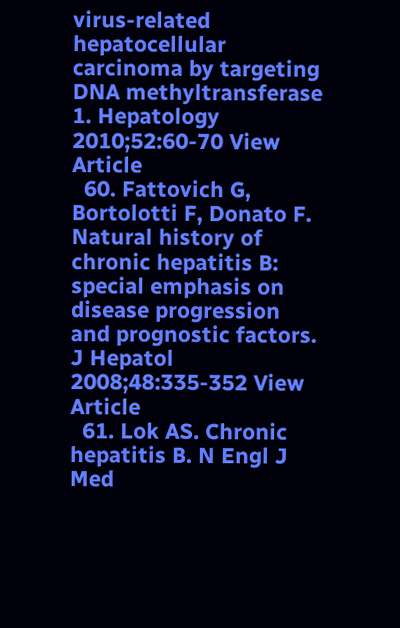virus-related hepatocellular carcinoma by targeting DNA methyltransferase 1. Hepatology 2010;52:60-70 View Article
  60. Fattovich G, Bortolotti F, Donato F. Natural history of chronic hepatitis B: special emphasis on disease progression and prognostic factors. J Hepatol 2008;48:335-352 View Article
  61. Lok AS. Chronic hepatitis B. N Engl J Med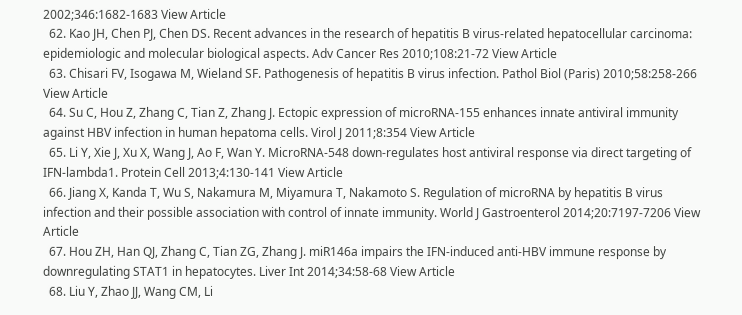2002;346:1682-1683 View Article
  62. Kao JH, Chen PJ, Chen DS. Recent advances in the research of hepatitis B virus-related hepatocellular carcinoma: epidemiologic and molecular biological aspects. Adv Cancer Res 2010;108:21-72 View Article
  63. Chisari FV, Isogawa M, Wieland SF. Pathogenesis of hepatitis B virus infection. Pathol Biol (Paris) 2010;58:258-266 View Article
  64. Su C, Hou Z, Zhang C, Tian Z, Zhang J. Ectopic expression of microRNA-155 enhances innate antiviral immunity against HBV infection in human hepatoma cells. Virol J 2011;8:354 View Article
  65. Li Y, Xie J, Xu X, Wang J, Ao F, Wan Y. MicroRNA-548 down-regulates host antiviral response via direct targeting of IFN-lambda1. Protein Cell 2013;4:130-141 View Article
  66. Jiang X, Kanda T, Wu S, Nakamura M, Miyamura T, Nakamoto S. Regulation of microRNA by hepatitis B virus infection and their possible association with control of innate immunity. World J Gastroenterol 2014;20:7197-7206 View Article
  67. Hou ZH, Han QJ, Zhang C, Tian ZG, Zhang J. miR146a impairs the IFN-induced anti-HBV immune response by downregulating STAT1 in hepatocytes. Liver Int 2014;34:58-68 View Article
  68. Liu Y, Zhao JJ, Wang CM, Li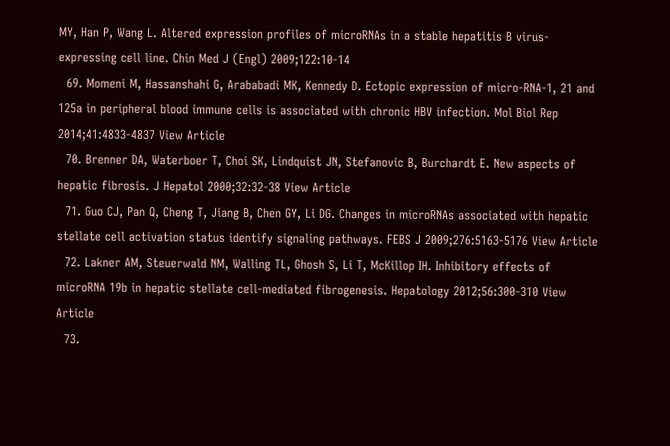MY, Han P, Wang L. Altered expression profiles of microRNAs in a stable hepatitis B virus-expressing cell line. Chin Med J (Engl) 2009;122:10-14
  69. Momeni M, Hassanshahi G, Arababadi MK, Kennedy D. Ectopic expression of micro-RNA-1, 21 and 125a in peripheral blood immune cells is associated with chronic HBV infection. Mol Biol Rep 2014;41:4833-4837 View Article
  70. Brenner DA, Waterboer T, Choi SK, Lindquist JN, Stefanovic B, Burchardt E. New aspects of hepatic fibrosis. J Hepatol 2000;32:32-38 View Article
  71. Guo CJ, Pan Q, Cheng T, Jiang B, Chen GY, Li DG. Changes in microRNAs associated with hepatic stellate cell activation status identify signaling pathways. FEBS J 2009;276:5163-5176 View Article
  72. Lakner AM, Steuerwald NM, Walling TL, Ghosh S, Li T, McKillop IH. Inhibitory effects of microRNA 19b in hepatic stellate cell-mediated fibrogenesis. Hepatology 2012;56:300-310 View Article
  73.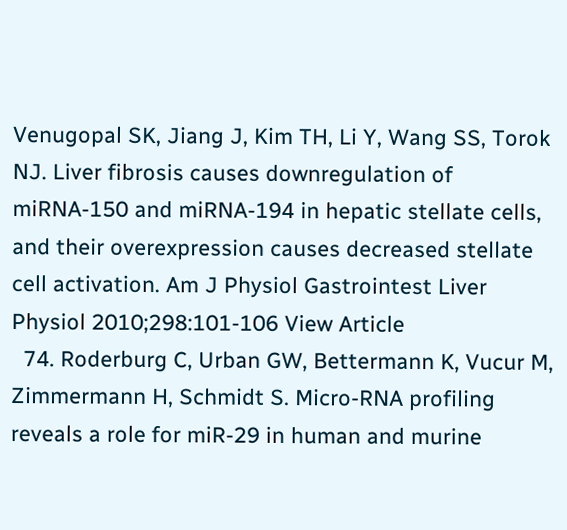Venugopal SK, Jiang J, Kim TH, Li Y, Wang SS, Torok NJ. Liver fibrosis causes downregulation of miRNA-150 and miRNA-194 in hepatic stellate cells, and their overexpression causes decreased stellate cell activation. Am J Physiol Gastrointest Liver Physiol 2010;298:101-106 View Article
  74. Roderburg C, Urban GW, Bettermann K, Vucur M, Zimmermann H, Schmidt S. Micro-RNA profiling reveals a role for miR-29 in human and murine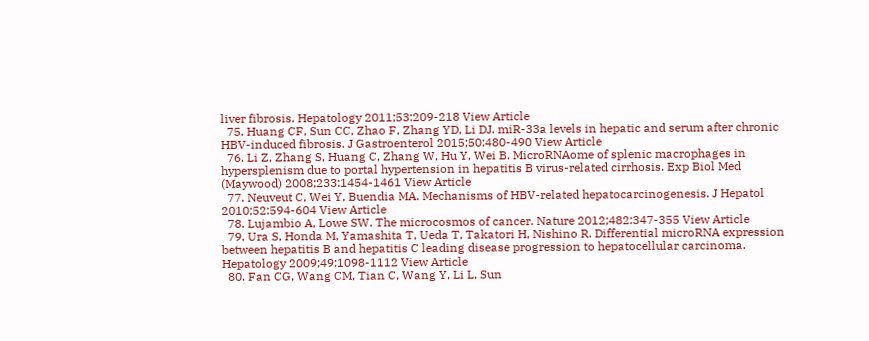liver fibrosis. Hepatology 2011;53:209-218 View Article
  75. Huang CF, Sun CC, Zhao F, Zhang YD, Li DJ. miR-33a levels in hepatic and serum after chronic HBV-induced fibrosis. J Gastroenterol 2015;50:480-490 View Article
  76. Li Z, Zhang S, Huang C, Zhang W, Hu Y, Wei B. MicroRNAome of splenic macrophages in hypersplenism due to portal hypertension in hepatitis B virus-related cirrhosis. Exp Biol Med (Maywood) 2008;233:1454-1461 View Article
  77. Neuveut C, Wei Y, Buendia MA. Mechanisms of HBV-related hepatocarcinogenesis. J Hepatol 2010;52:594-604 View Article
  78. Lujambio A, Lowe SW. The microcosmos of cancer. Nature 2012;482:347-355 View Article
  79. Ura S, Honda M, Yamashita T, Ueda T, Takatori H, Nishino R. Differential microRNA expression between hepatitis B and hepatitis C leading disease progression to hepatocellular carcinoma. Hepatology 2009;49:1098-1112 View Article
  80. Fan CG, Wang CM, Tian C, Wang Y, Li L, Sun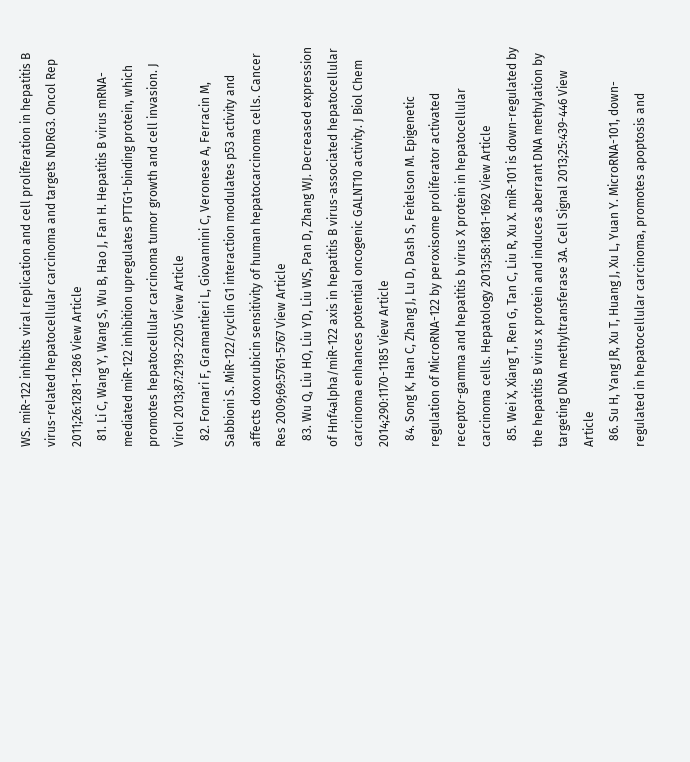WS. miR-122 inhibits viral replication and cell proliferation in hepatitis B virus-related hepatocellular carcinoma and targets NDRG3. Oncol Rep 2011;26:1281-1286 View Article
  81. Li C, Wang Y, Wang S, Wu B, Hao J, Fan H. Hepatitis B virus mRNA-mediated miR-122 inhibition upregulates PTTG1-binding protein, which promotes hepatocellular carcinoma tumor growth and cell invasion. J Virol 2013;87:2193-2205 View Article
  82. Fornari F, Gramantieri L, Giovannini C, Veronese A, Ferracin M, Sabbioni S. MiR-122/cyclin G1 interaction modulates p53 activity and affects doxorubicin sensitivity of human hepatocarcinoma cells. Cancer Res 2009;69:5761-5767 View Article
  83. Wu Q, Liu HO, Liu YD, Liu WS, Pan D, Zhang WJ. Decreased expression of Hnf4alpha/miR-122 axis in hepatitis B virus-associated hepatocellular carcinoma enhances potential oncogenic GALNT10 activity. J Biol Chem 2014;290:1170-1185 View Article
  84. Song K, Han C, Zhang J, Lu D, Dash S, Feitelson M. Epigenetic regulation of MicroRNA-122 by peroxisome proliferator activated receptor-gamma and hepatitis b virus X protein in hepatocellular carcinoma cells. Hepatology 2013;58:1681-1692 View Article
  85. Wei X, Xiang T, Ren G, Tan C, Liu R, Xu X. miR-101 is down-regulated by the hepatitis B virus x protein and induces aberrant DNA methylation by targeting DNA methyltransferase 3A. Cell Signal 2013;25:439-446 View Article
  86. Su H, Yang JR, Xu T, Huang J, Xu L, Yuan Y. MicroRNA-101, down-regulated in hepatocellular carcinoma, promotes apoptosis and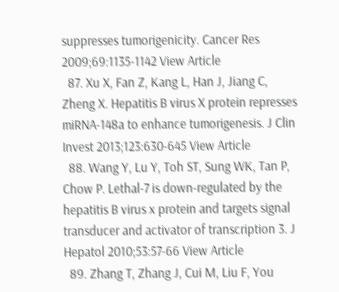suppresses tumorigenicity. Cancer Res 2009;69:1135-1142 View Article
  87. Xu X, Fan Z, Kang L, Han J, Jiang C, Zheng X. Hepatitis B virus X protein represses miRNA-148a to enhance tumorigenesis. J Clin Invest 2013;123:630-645 View Article
  88. Wang Y, Lu Y, Toh ST, Sung WK, Tan P, Chow P. Lethal-7 is down-regulated by the hepatitis B virus x protein and targets signal transducer and activator of transcription 3. J Hepatol 2010;53:57-66 View Article
  89. Zhang T, Zhang J, Cui M, Liu F, You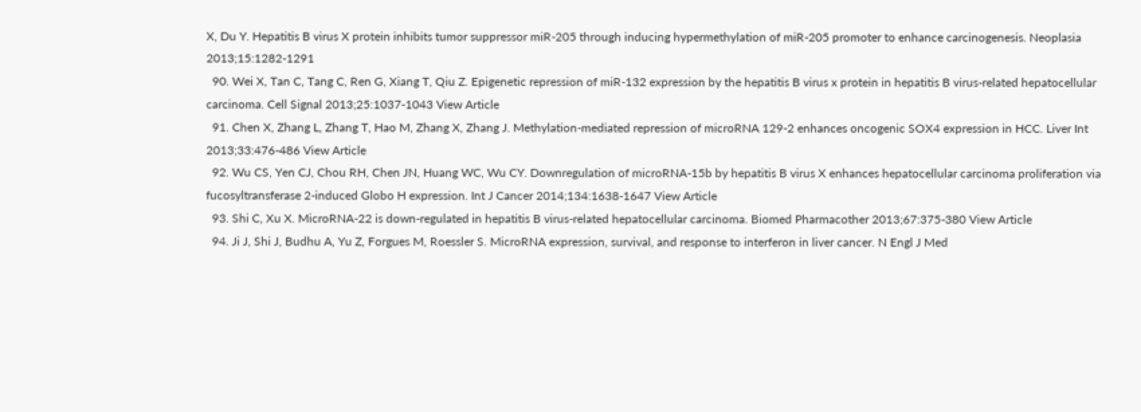X, Du Y. Hepatitis B virus X protein inhibits tumor suppressor miR-205 through inducing hypermethylation of miR-205 promoter to enhance carcinogenesis. Neoplasia 2013;15:1282-1291
  90. Wei X, Tan C, Tang C, Ren G, Xiang T, Qiu Z. Epigenetic repression of miR-132 expression by the hepatitis B virus x protein in hepatitis B virus-related hepatocellular carcinoma. Cell Signal 2013;25:1037-1043 View Article
  91. Chen X, Zhang L, Zhang T, Hao M, Zhang X, Zhang J. Methylation-mediated repression of microRNA 129-2 enhances oncogenic SOX4 expression in HCC. Liver Int 2013;33:476-486 View Article
  92. Wu CS, Yen CJ, Chou RH, Chen JN, Huang WC, Wu CY. Downregulation of microRNA-15b by hepatitis B virus X enhances hepatocellular carcinoma proliferation via fucosyltransferase 2-induced Globo H expression. Int J Cancer 2014;134:1638-1647 View Article
  93. Shi C, Xu X. MicroRNA-22 is down-regulated in hepatitis B virus-related hepatocellular carcinoma. Biomed Pharmacother 2013;67:375-380 View Article
  94. Ji J, Shi J, Budhu A, Yu Z, Forgues M, Roessler S. MicroRNA expression, survival, and response to interferon in liver cancer. N Engl J Med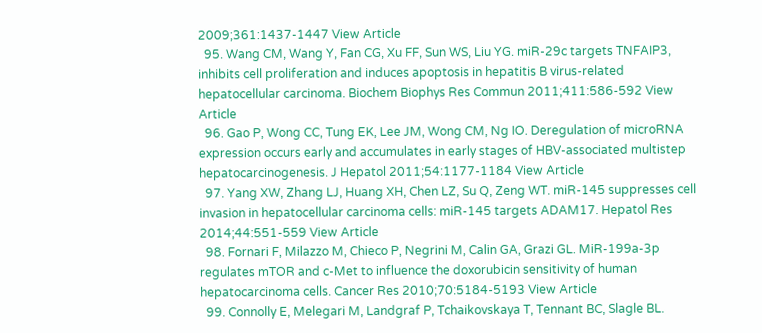2009;361:1437-1447 View Article
  95. Wang CM, Wang Y, Fan CG, Xu FF, Sun WS, Liu YG. miR-29c targets TNFAIP3, inhibits cell proliferation and induces apoptosis in hepatitis B virus-related hepatocellular carcinoma. Biochem Biophys Res Commun 2011;411:586-592 View Article
  96. Gao P, Wong CC, Tung EK, Lee JM, Wong CM, Ng IO. Deregulation of microRNA expression occurs early and accumulates in early stages of HBV-associated multistep hepatocarcinogenesis. J Hepatol 2011;54:1177-1184 View Article
  97. Yang XW, Zhang LJ, Huang XH, Chen LZ, Su Q, Zeng WT. miR-145 suppresses cell invasion in hepatocellular carcinoma cells: miR-145 targets ADAM17. Hepatol Res 2014;44:551-559 View Article
  98. Fornari F, Milazzo M, Chieco P, Negrini M, Calin GA, Grazi GL. MiR-199a-3p regulates mTOR and c-Met to influence the doxorubicin sensitivity of human hepatocarcinoma cells. Cancer Res 2010;70:5184-5193 View Article
  99. Connolly E, Melegari M, Landgraf P, Tchaikovskaya T, Tennant BC, Slagle BL.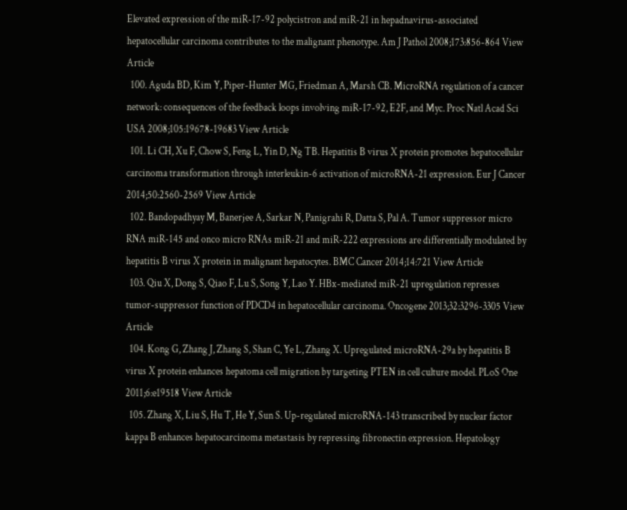Elevated expression of the miR-17-92 polycistron and miR-21 in hepadnavirus-associated hepatocellular carcinoma contributes to the malignant phenotype. Am J Pathol 2008;173:856-864 View Article
  100. Aguda BD, Kim Y, Piper-Hunter MG, Friedman A, Marsh CB. MicroRNA regulation of a cancer network: consequences of the feedback loops involving miR-17-92, E2F, and Myc. Proc Natl Acad Sci USA 2008;105:19678-19683 View Article
  101. Li CH, Xu F, Chow S, Feng L, Yin D, Ng TB. Hepatitis B virus X protein promotes hepatocellular carcinoma transformation through interleukin-6 activation of microRNA-21 expression. Eur J Cancer 2014;50:2560-2569 View Article
  102. Bandopadhyay M, Banerjee A, Sarkar N, Panigrahi R, Datta S, Pal A. Tumor suppressor micro RNA miR-145 and onco micro RNAs miR-21 and miR-222 expressions are differentially modulated by hepatitis B virus X protein in malignant hepatocytes. BMC Cancer 2014;14:721 View Article
  103. Qiu X, Dong S, Qiao F, Lu S, Song Y, Lao Y. HBx-mediated miR-21 upregulation represses tumor-suppressor function of PDCD4 in hepatocellular carcinoma. Oncogene 2013;32:3296-3305 View Article
  104. Kong G, Zhang J, Zhang S, Shan C, Ye L, Zhang X. Upregulated microRNA-29a by hepatitis B virus X protein enhances hepatoma cell migration by targeting PTEN in cell culture model. PLoS One 2011;6:e19518 View Article
  105. Zhang X, Liu S, Hu T, He Y, Sun S. Up-regulated microRNA-143 transcribed by nuclear factor kappa B enhances hepatocarcinoma metastasis by repressing fibronectin expression. Hepatology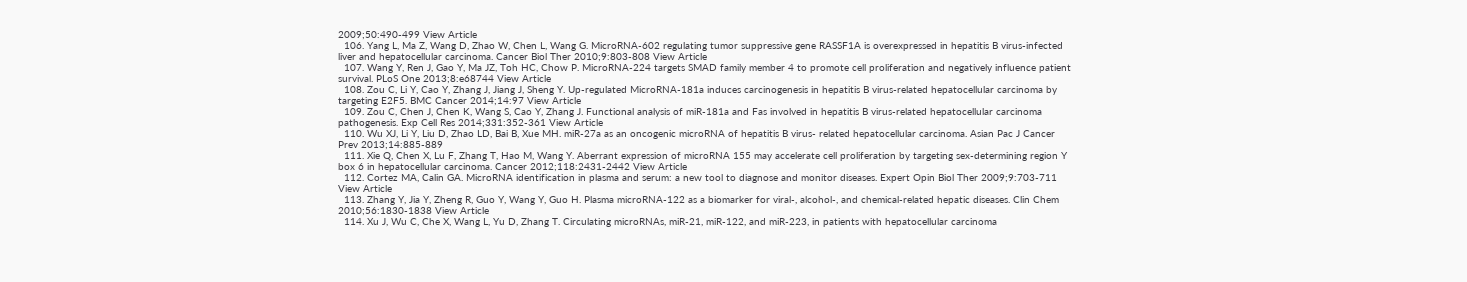2009;50:490-499 View Article
  106. Yang L, Ma Z, Wang D, Zhao W, Chen L, Wang G. MicroRNA-602 regulating tumor suppressive gene RASSF1A is overexpressed in hepatitis B virus-infected liver and hepatocellular carcinoma. Cancer Biol Ther 2010;9:803-808 View Article
  107. Wang Y, Ren J, Gao Y, Ma JZ, Toh HC, Chow P. MicroRNA-224 targets SMAD family member 4 to promote cell proliferation and negatively influence patient survival. PLoS One 2013;8:e68744 View Article
  108. Zou C, Li Y, Cao Y, Zhang J, Jiang J, Sheng Y. Up-regulated MicroRNA-181a induces carcinogenesis in hepatitis B virus-related hepatocellular carcinoma by targeting E2F5. BMC Cancer 2014;14:97 View Article
  109. Zou C, Chen J, Chen K, Wang S, Cao Y, Zhang J. Functional analysis of miR-181a and Fas involved in hepatitis B virus-related hepatocellular carcinoma pathogenesis. Exp Cell Res 2014;331:352-361 View Article
  110. Wu XJ, Li Y, Liu D, Zhao LD, Bai B, Xue MH. miR-27a as an oncogenic microRNA of hepatitis B virus- related hepatocellular carcinoma. Asian Pac J Cancer Prev 2013;14:885-889
  111. Xie Q, Chen X, Lu F, Zhang T, Hao M, Wang Y. Aberrant expression of microRNA 155 may accelerate cell proliferation by targeting sex-determining region Y box 6 in hepatocellular carcinoma. Cancer 2012;118:2431-2442 View Article
  112. Cortez MA, Calin GA. MicroRNA identification in plasma and serum: a new tool to diagnose and monitor diseases. Expert Opin Biol Ther 2009;9:703-711 View Article
  113. Zhang Y, Jia Y, Zheng R, Guo Y, Wang Y, Guo H. Plasma microRNA-122 as a biomarker for viral-, alcohol-, and chemical-related hepatic diseases. Clin Chem 2010;56:1830-1838 View Article
  114. Xu J, Wu C, Che X, Wang L, Yu D, Zhang T. Circulating microRNAs, miR-21, miR-122, and miR-223, in patients with hepatocellular carcinoma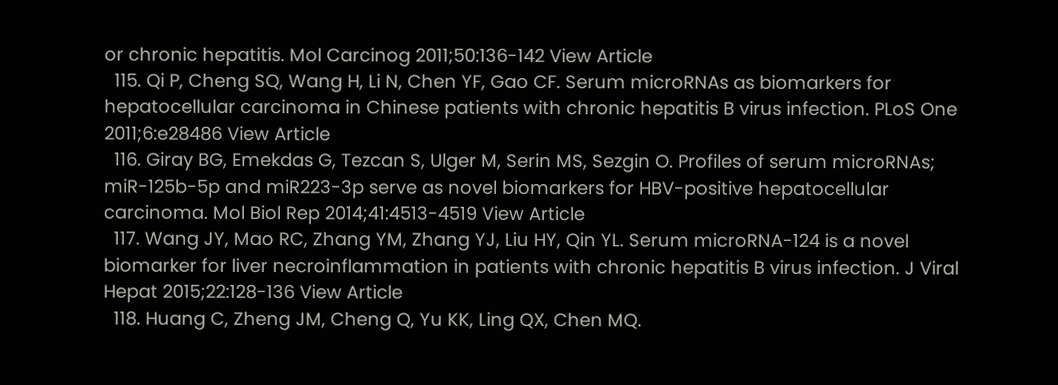or chronic hepatitis. Mol Carcinog 2011;50:136-142 View Article
  115. Qi P, Cheng SQ, Wang H, Li N, Chen YF, Gao CF. Serum microRNAs as biomarkers for hepatocellular carcinoma in Chinese patients with chronic hepatitis B virus infection. PLoS One 2011;6:e28486 View Article
  116. Giray BG, Emekdas G, Tezcan S, Ulger M, Serin MS, Sezgin O. Profiles of serum microRNAs; miR-125b-5p and miR223-3p serve as novel biomarkers for HBV-positive hepatocellular carcinoma. Mol Biol Rep 2014;41:4513-4519 View Article
  117. Wang JY, Mao RC, Zhang YM, Zhang YJ, Liu HY, Qin YL. Serum microRNA-124 is a novel biomarker for liver necroinflammation in patients with chronic hepatitis B virus infection. J Viral Hepat 2015;22:128-136 View Article
  118. Huang C, Zheng JM, Cheng Q, Yu KK, Ling QX, Chen MQ.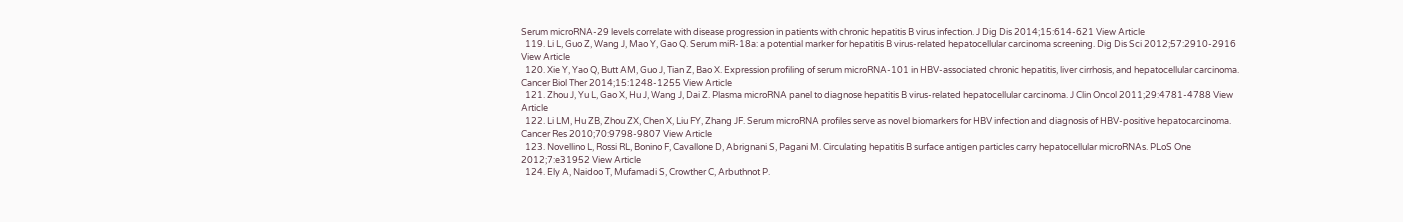Serum microRNA-29 levels correlate with disease progression in patients with chronic hepatitis B virus infection. J Dig Dis 2014;15:614-621 View Article
  119. Li L, Guo Z, Wang J, Mao Y, Gao Q. Serum miR-18a: a potential marker for hepatitis B virus-related hepatocellular carcinoma screening. Dig Dis Sci 2012;57:2910-2916 View Article
  120. Xie Y, Yao Q, Butt AM, Guo J, Tian Z, Bao X. Expression profiling of serum microRNA-101 in HBV-associated chronic hepatitis, liver cirrhosis, and hepatocellular carcinoma. Cancer Biol Ther 2014;15:1248-1255 View Article
  121. Zhou J, Yu L, Gao X, Hu J, Wang J, Dai Z. Plasma microRNA panel to diagnose hepatitis B virus-related hepatocellular carcinoma. J Clin Oncol 2011;29:4781-4788 View Article
  122. Li LM, Hu ZB, Zhou ZX, Chen X, Liu FY, Zhang JF. Serum microRNA profiles serve as novel biomarkers for HBV infection and diagnosis of HBV-positive hepatocarcinoma. Cancer Res 2010;70:9798-9807 View Article
  123. Novellino L, Rossi RL, Bonino F, Cavallone D, Abrignani S, Pagani M. Circulating hepatitis B surface antigen particles carry hepatocellular microRNAs. PLoS One 2012;7:e31952 View Article
  124. Ely A, Naidoo T, Mufamadi S, Crowther C, Arbuthnot P.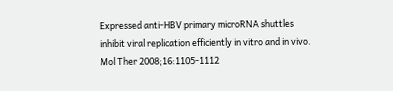Expressed anti-HBV primary microRNA shuttles inhibit viral replication efficiently in vitro and in vivo. Mol Ther 2008;16:1105-1112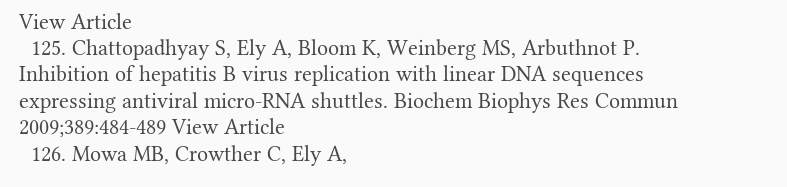View Article
  125. Chattopadhyay S, Ely A, Bloom K, Weinberg MS, Arbuthnot P. Inhibition of hepatitis B virus replication with linear DNA sequences expressing antiviral micro-RNA shuttles. Biochem Biophys Res Commun 2009;389:484-489 View Article
  126. Mowa MB, Crowther C, Ely A,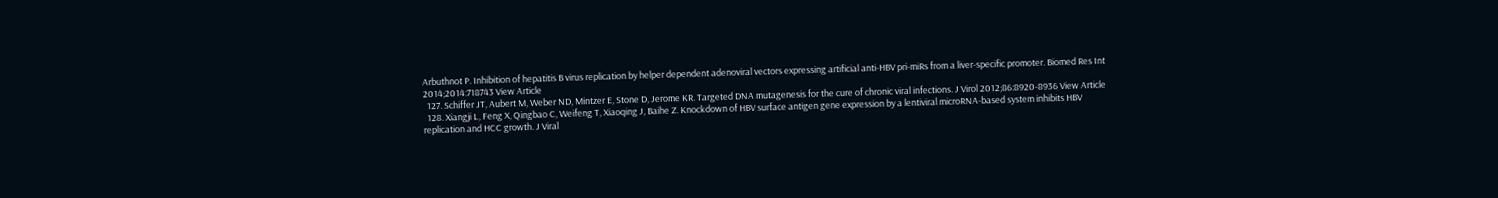Arbuthnot P. Inhibition of hepatitis B virus replication by helper dependent adenoviral vectors expressing artificial anti-HBV pri-miRs from a liver-specific promoter. Biomed Res Int 2014;2014:718743 View Article
  127. Schiffer JT, Aubert M, Weber ND, Mintzer E, Stone D, Jerome KR. Targeted DNA mutagenesis for the cure of chronic viral infections. J Virol 2012;86:8920-8936 View Article
  128. Xiangji L, Feng X, Qingbao C, Weifeng T, Xiaoqing J, Baihe Z. Knockdown of HBV surface antigen gene expression by a lentiviral microRNA-based system inhibits HBV replication and HCC growth. J Viral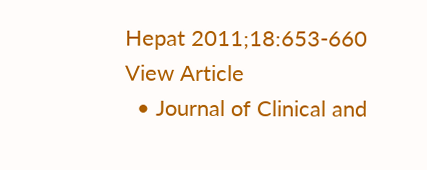Hepat 2011;18:653-660 View Article
  • Journal of Clinical and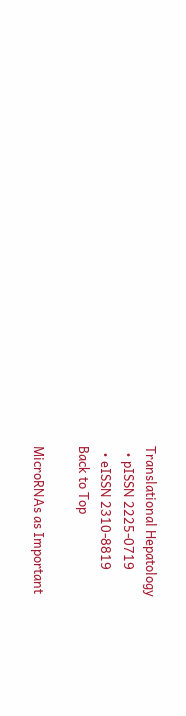Translational Hepatology
  • pISSN 2225-0719
  • eISSN 2310-8819
Back to Top

MicroRNAs as Important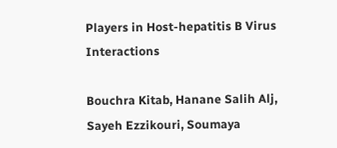Players in Host-hepatitis B Virus Interactions

Bouchra Kitab, Hanane Salih Alj, Sayeh Ezzikouri, Soumaya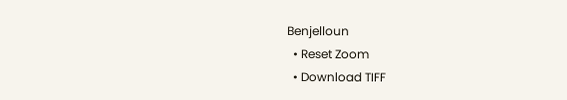Benjelloun
  • Reset Zoom
  • Download TIFF